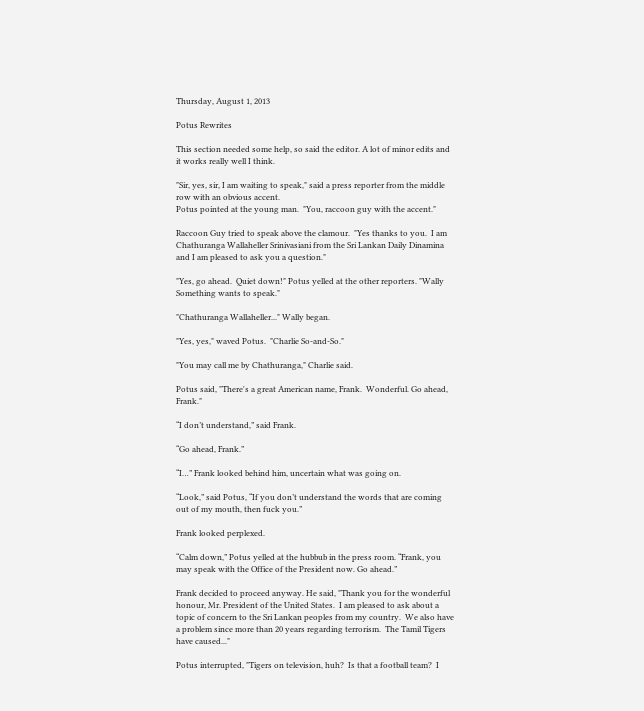Thursday, August 1, 2013

Potus Rewrites

This section needed some help, so said the editor. A lot of minor edits and it works really well I think.

"Sir, yes, sir, I am waiting to speak," said a press reporter from the middle row with an obvious accent.
Potus pointed at the young man.  "You, raccoon guy with the accent."

Raccoon Guy tried to speak above the clamour.  "Yes thanks to you.  I am Chathuranga Wallaheller Srinivasiani from the Sri Lankan Daily Dinamina and I am pleased to ask you a question."

"Yes, go ahead.  Quiet down!" Potus yelled at the other reporters. "Wally Something wants to speak."

"Chathuranga Wallaheller..." Wally began.

"Yes, yes," waved Potus.  "Charlie So-and-So."

"You may call me by Chathuranga," Charlie said.

Potus said, "There's a great American name, Frank.  Wonderful. Go ahead, Frank."

“I don’t understand,” said Frank.

“Go ahead, Frank.”

“I…” Frank looked behind him, uncertain what was going on.

“Look,” said Potus, “If you don’t understand the words that are coming out of my mouth, then fuck you.”

Frank looked perplexed.

“Calm down,” Potus yelled at the hubbub in the press room. “Frank, you may speak with the Office of the President now. Go ahead.”

Frank decided to proceed anyway. He said, "Thank you for the wonderful honour, Mr. President of the United States.  I am pleased to ask about a topic of concern to the Sri Lankan peoples from my country.  We also have a problem since more than 20 years regarding terrorism.  The Tamil Tigers have caused..."

Potus interrupted, "Tigers on television, huh?  Is that a football team?  I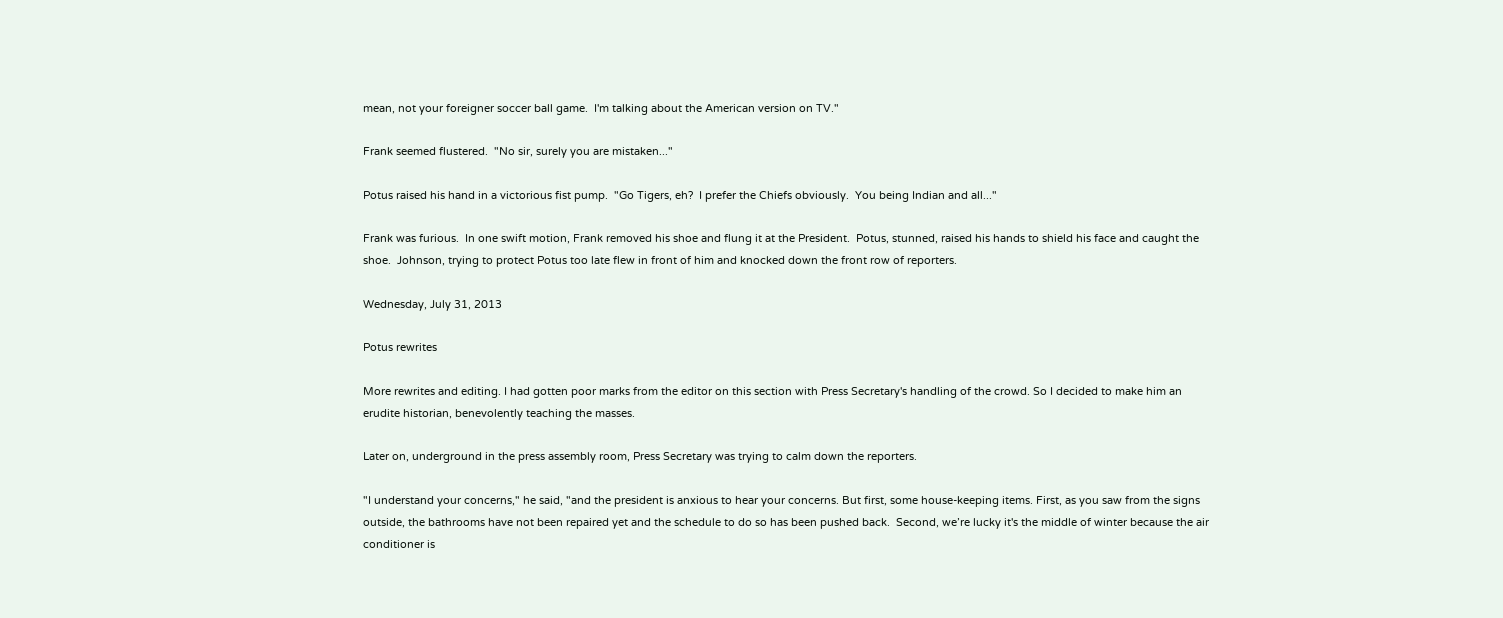mean, not your foreigner soccer ball game.  I'm talking about the American version on TV."

Frank seemed flustered.  "No sir, surely you are mistaken..."

Potus raised his hand in a victorious fist pump.  "Go Tigers, eh?  I prefer the Chiefs obviously.  You being Indian and all..."

Frank was furious.  In one swift motion, Frank removed his shoe and flung it at the President.  Potus, stunned, raised his hands to shield his face and caught the shoe.  Johnson, trying to protect Potus too late flew in front of him and knocked down the front row of reporters.

Wednesday, July 31, 2013

Potus rewrites

More rewrites and editing. I had gotten poor marks from the editor on this section with Press Secretary's handling of the crowd. So I decided to make him an erudite historian, benevolently teaching the masses.

Later on, underground in the press assembly room, Press Secretary was trying to calm down the reporters.

"I understand your concerns," he said, "and the president is anxious to hear your concerns. But first, some house-keeping items. First, as you saw from the signs outside, the bathrooms have not been repaired yet and the schedule to do so has been pushed back.  Second, we’re lucky it's the middle of winter because the air conditioner is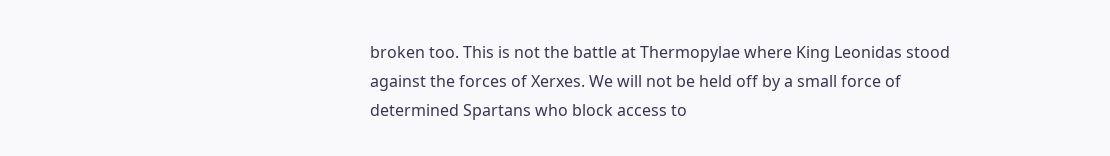broken too. This is not the battle at Thermopylae where King Leonidas stood against the forces of Xerxes. We will not be held off by a small force of determined Spartans who block access to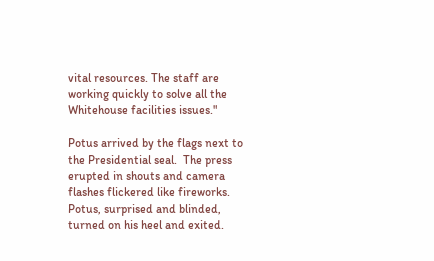vital resources. The staff are working quickly to solve all the Whitehouse facilities issues."

Potus arrived by the flags next to the Presidential seal.  The press erupted in shouts and camera flashes flickered like fireworks.  Potus, surprised and blinded, turned on his heel and exited.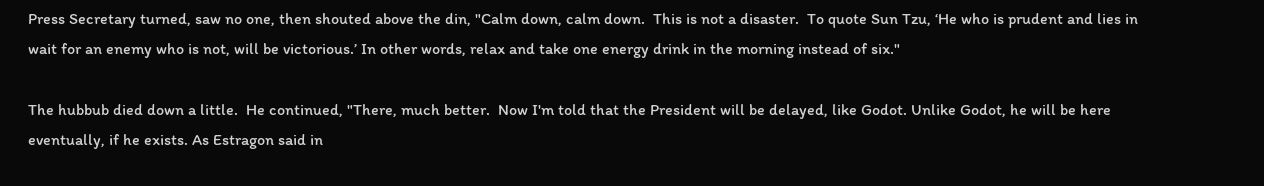Press Secretary turned, saw no one, then shouted above the din, "Calm down, calm down.  This is not a disaster.  To quote Sun Tzu, ‘He who is prudent and lies in wait for an enemy who is not, will be victorious.’ In other words, relax and take one energy drink in the morning instead of six."

The hubbub died down a little.  He continued, "There, much better.  Now I'm told that the President will be delayed, like Godot. Unlike Godot, he will be here eventually, if he exists. As Estragon said in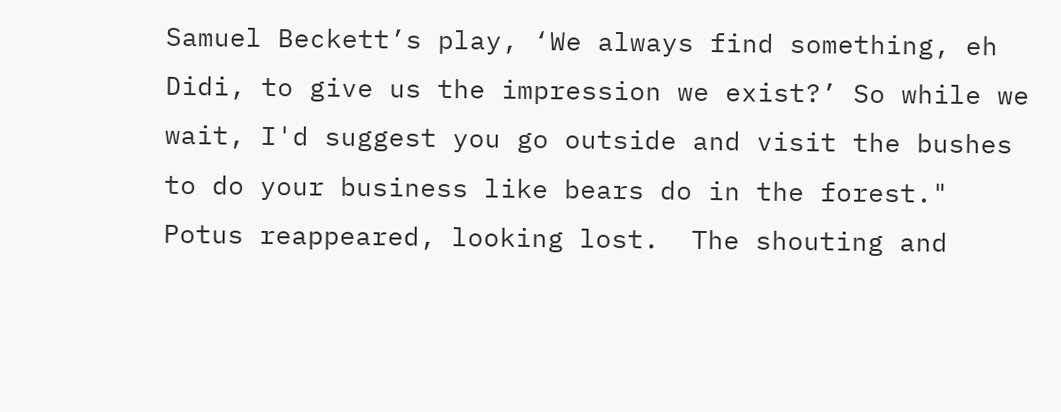Samuel Beckett’s play, ‘We always find something, eh Didi, to give us the impression we exist?’ So while we wait, I'd suggest you go outside and visit the bushes to do your business like bears do in the forest."
Potus reappeared, looking lost.  The shouting and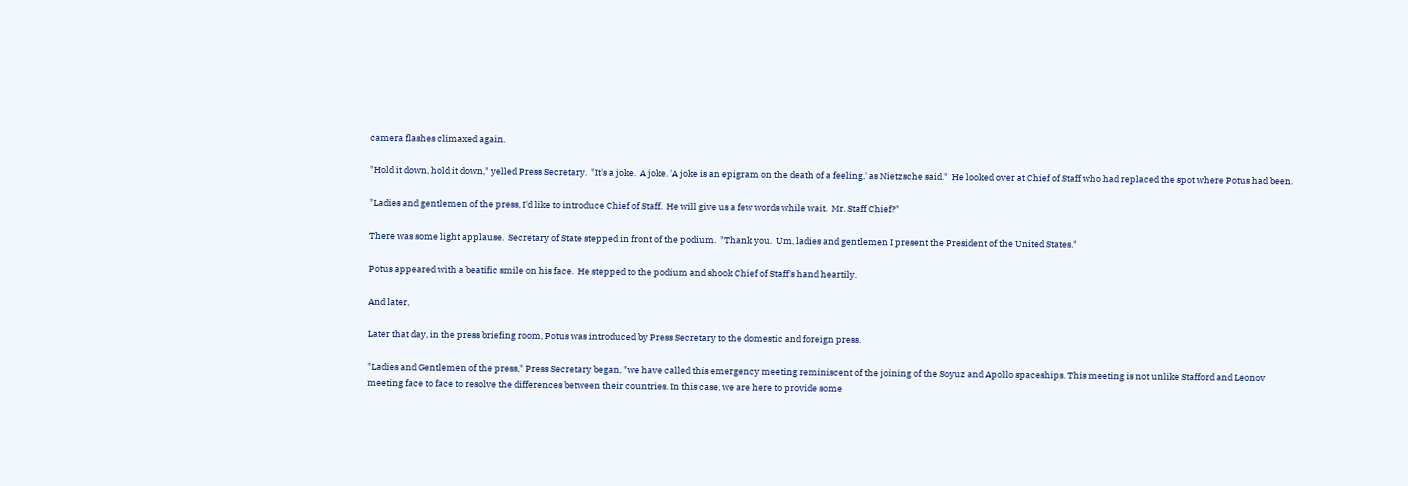camera flashes climaxed again.

"Hold it down, hold it down," yelled Press Secretary.  "It's a joke.  A joke. 'A joke is an epigram on the death of a feeling,' as Nietzsche said."  He looked over at Chief of Staff who had replaced the spot where Potus had been.

"Ladies and gentlemen of the press, I'd like to introduce Chief of Staff.  He will give us a few words while wait.  Mr. Staff Chief?"

There was some light applause.  Secretary of State stepped in front of the podium.  "Thank you.  Um, ladies and gentlemen I present the President of the United States."

Potus appeared with a beatific smile on his face.  He stepped to the podium and shook Chief of Staff's hand heartily.

And later,

Later that day, in the press briefing room, Potus was introduced by Press Secretary to the domestic and foreign press.

"Ladies and Gentlemen of the press," Press Secretary began, "we have called this emergency meeting reminiscent of the joining of the Soyuz and Apollo spaceships. This meeting is not unlike Stafford and Leonov meeting face to face to resolve the differences between their countries. In this case, we are here to provide some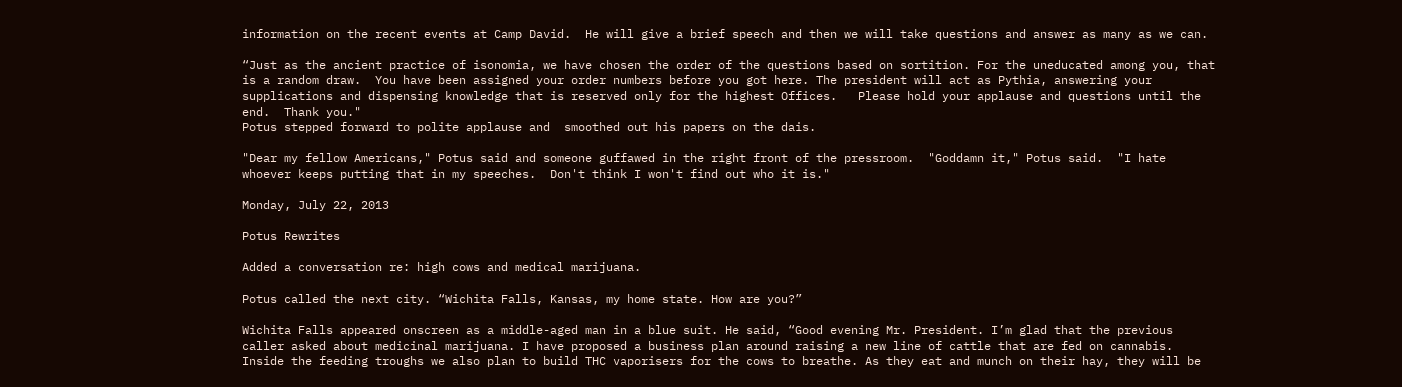information on the recent events at Camp David.  He will give a brief speech and then we will take questions and answer as many as we can.

“Just as the ancient practice of isonomia, we have chosen the order of the questions based on sortition. For the uneducated among you, that is a random draw.  You have been assigned your order numbers before you got here. The president will act as Pythia, answering your supplications and dispensing knowledge that is reserved only for the highest Offices.   Please hold your applause and questions until the end.  Thank you."
Potus stepped forward to polite applause and  smoothed out his papers on the dais.

"Dear my fellow Americans," Potus said and someone guffawed in the right front of the pressroom.  "Goddamn it," Potus said.  "I hate whoever keeps putting that in my speeches.  Don't think I won't find out who it is."

Monday, July 22, 2013

Potus Rewrites

Added a conversation re: high cows and medical marijuana.

Potus called the next city. “Wichita Falls, Kansas, my home state. How are you?”

Wichita Falls appeared onscreen as a middle-aged man in a blue suit. He said, “Good evening Mr. President. I’m glad that the previous caller asked about medicinal marijuana. I have proposed a business plan around raising a new line of cattle that are fed on cannabis. Inside the feeding troughs we also plan to build THC vaporisers for the cows to breathe. As they eat and munch on their hay, they will be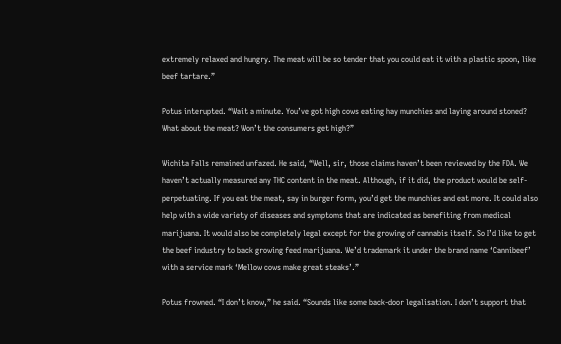extremely relaxed and hungry. The meat will be so tender that you could eat it with a plastic spoon, like beef tartare.”

Potus interupted. “Wait a minute. You’ve got high cows eating hay munchies and laying around stoned? What about the meat? Won’t the consumers get high?”

Wichita Falls remained unfazed. He said, “Well, sir, those claims haven’t been reviewed by the FDA. We haven’t actually measured any THC content in the meat. Although, if it did, the product would be self-perpetuating. If you eat the meat, say in burger form, you’d get the munchies and eat more. It could also help with a wide variety of diseases and symptoms that are indicated as benefiting from medical marijuana. It would also be completely legal except for the growing of cannabis itself. So I’d like to get the beef industry to back growing feed marijuana. We’d trademark it under the brand name ‘Cannibeef’ with a service mark ‘Mellow cows make great steaks’.”

Potus frowned. “I don’t know,” he said. “Sounds like some back-door legalisation. I don’t support that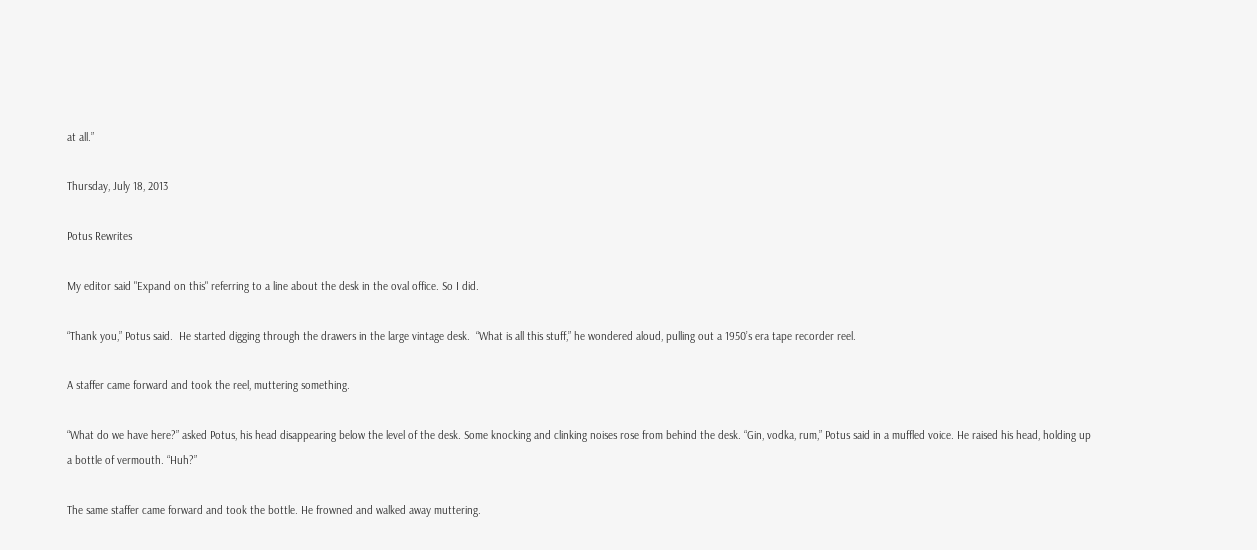at all.”

Thursday, July 18, 2013

Potus Rewrites

My editor said "Expand on this" referring to a line about the desk in the oval office. So I did.

“Thank you,” Potus said.  He started digging through the drawers in the large vintage desk.  “What is all this stuff,” he wondered aloud, pulling out a 1950’s era tape recorder reel.

A staffer came forward and took the reel, muttering something.

“What do we have here?” asked Potus, his head disappearing below the level of the desk. Some knocking and clinking noises rose from behind the desk. “Gin, vodka, rum,” Potus said in a muffled voice. He raised his head, holding up a bottle of vermouth. “Huh?”

The same staffer came forward and took the bottle. He frowned and walked away muttering.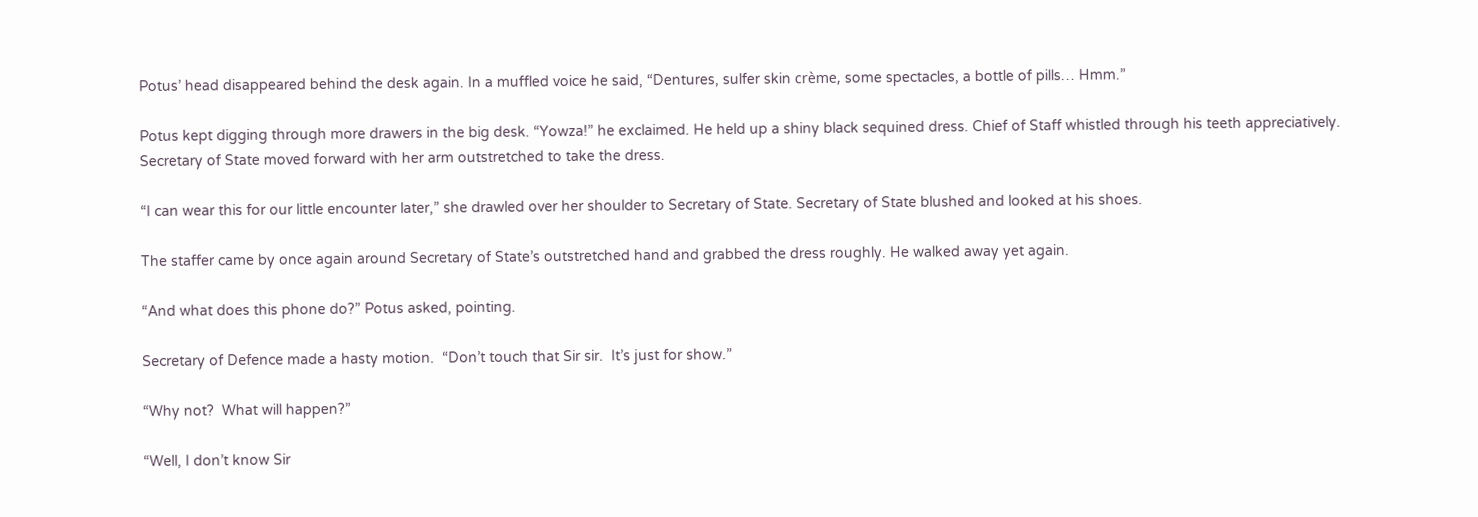Potus’ head disappeared behind the desk again. In a muffled voice he said, “Dentures, sulfer skin crème, some spectacles, a bottle of pills… Hmm.”

Potus kept digging through more drawers in the big desk. “Yowza!” he exclaimed. He held up a shiny black sequined dress. Chief of Staff whistled through his teeth appreciatively. Secretary of State moved forward with her arm outstretched to take the dress.

“I can wear this for our little encounter later,” she drawled over her shoulder to Secretary of State. Secretary of State blushed and looked at his shoes.

The staffer came by once again around Secretary of State’s outstretched hand and grabbed the dress roughly. He walked away yet again.

“And what does this phone do?” Potus asked, pointing.

Secretary of Defence made a hasty motion.  “Don’t touch that Sir sir.  It’s just for show.”

“Why not?  What will happen?”

“Well, I don’t know Sir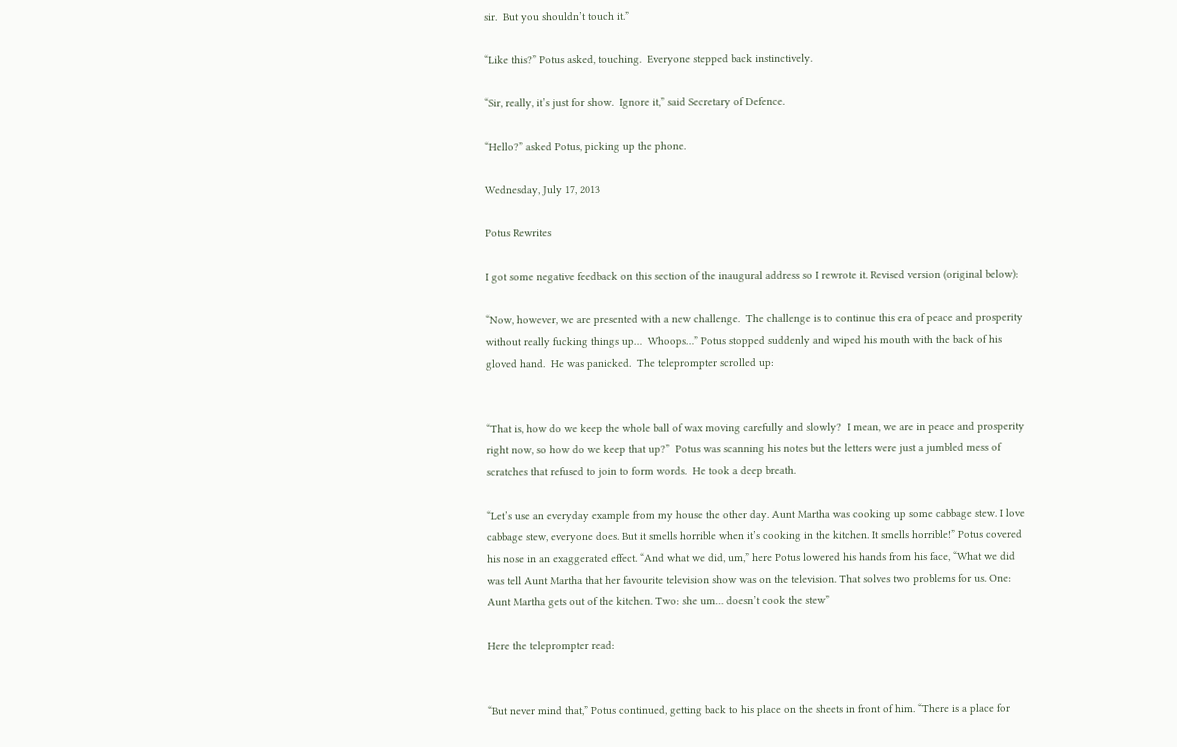sir.  But you shouldn’t touch it.”

“Like this?” Potus asked, touching.  Everyone stepped back instinctively.

“Sir, really, it’s just for show.  Ignore it,” said Secretary of Defence.

“Hello?” asked Potus, picking up the phone.

Wednesday, July 17, 2013

Potus Rewrites

I got some negative feedback on this section of the inaugural address so I rewrote it. Revised version (original below):

“Now, however, we are presented with a new challenge.  The challenge is to continue this era of peace and prosperity without really fucking things up…  Whoops…” Potus stopped suddenly and wiped his mouth with the back of his gloved hand.  He was panicked.  The teleprompter scrolled up:


“That is, how do we keep the whole ball of wax moving carefully and slowly?  I mean, we are in peace and prosperity right now, so how do we keep that up?”  Potus was scanning his notes but the letters were just a jumbled mess of scratches that refused to join to form words.  He took a deep breath.

“Let’s use an everyday example from my house the other day. Aunt Martha was cooking up some cabbage stew. I love cabbage stew, everyone does. But it smells horrible when it’s cooking in the kitchen. It smells horrible!” Potus covered his nose in an exaggerated effect. “And what we did, um,” here Potus lowered his hands from his face, “What we did was tell Aunt Martha that her favourite television show was on the television. That solves two problems for us. One: Aunt Martha gets out of the kitchen. Two: she um… doesn’t cook the stew”

Here the teleprompter read:


“But never mind that,” Potus continued, getting back to his place on the sheets in front of him. “There is a place for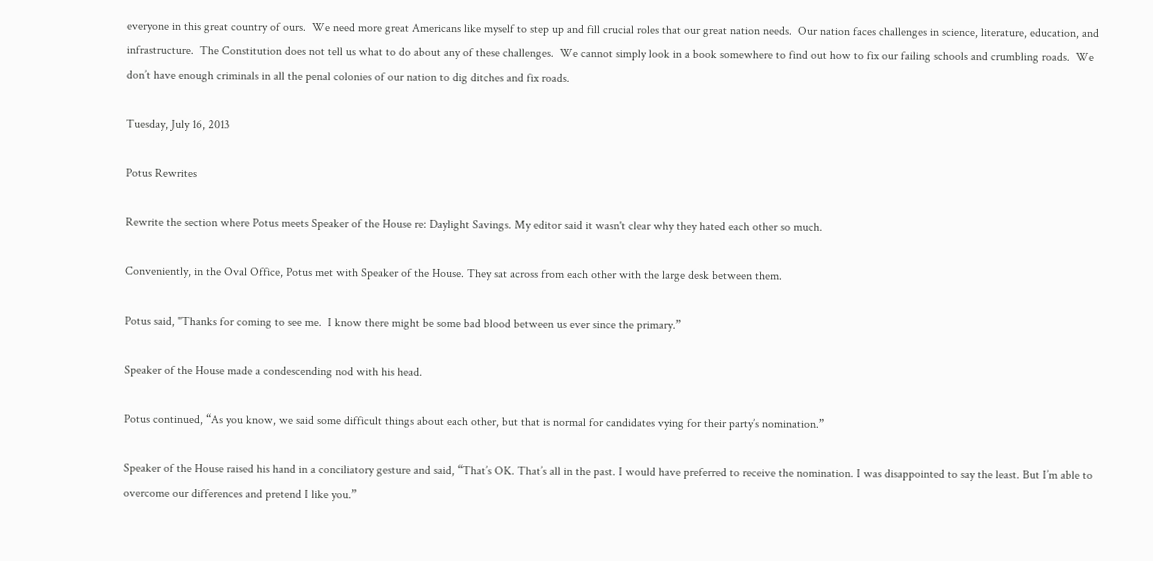everyone in this great country of ours.  We need more great Americans like myself to step up and fill crucial roles that our great nation needs.  Our nation faces challenges in science, literature, education, and infrastructure.  The Constitution does not tell us what to do about any of these challenges.  We cannot simply look in a book somewhere to find out how to fix our failing schools and crumbling roads.  We don’t have enough criminals in all the penal colonies of our nation to dig ditches and fix roads.

Tuesday, July 16, 2013

Potus Rewrites

Rewrite the section where Potus meets Speaker of the House re: Daylight Savings. My editor said it wasn't clear why they hated each other so much.

Conveniently, in the Oval Office, Potus met with Speaker of the House. They sat across from each other with the large desk between them.

Potus said, "Thanks for coming to see me.  I know there might be some bad blood between us ever since the primary.”

Speaker of the House made a condescending nod with his head.

Potus continued, “As you know, we said some difficult things about each other, but that is normal for candidates vying for their party’s nomination.”

Speaker of the House raised his hand in a conciliatory gesture and said, “That’s OK. That’s all in the past. I would have preferred to receive the nomination. I was disappointed to say the least. But I’m able to overcome our differences and pretend I like you.”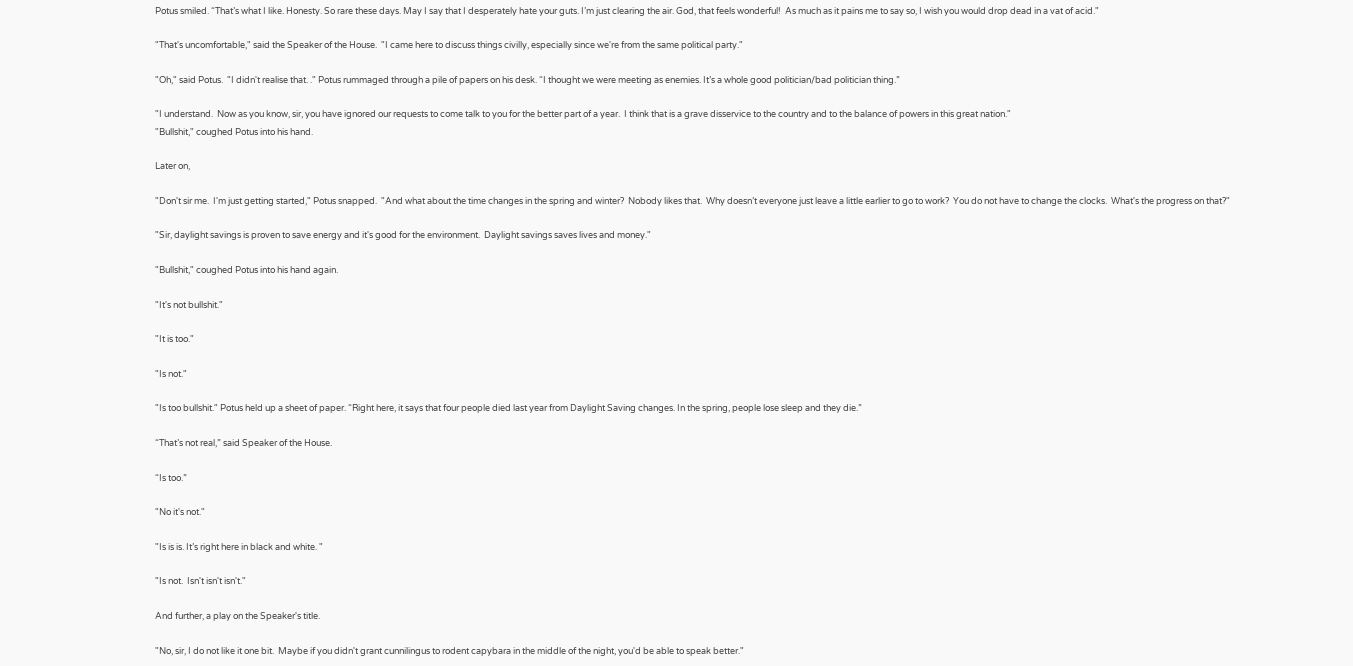Potus smiled. “That’s what I like. Honesty. So rare these days. May I say that I desperately hate your guts. I’m just clearing the air. God, that feels wonderful!  As much as it pains me to say so, I wish you would drop dead in a vat of acid."

"That's uncomfortable," said the Speaker of the House.  "I came here to discuss things civilly, especially since we're from the same political party."

"Oh," said Potus.  "I didn't realise that. ." Potus rummaged through a pile of papers on his desk. “I thought we were meeting as enemies. It’s a whole good politician/bad politician thing.”

"I understand.  Now as you know, sir, you have ignored our requests to come talk to you for the better part of a year.  I think that is a grave disservice to the country and to the balance of powers in this great nation."
"Bullshit," coughed Potus into his hand.

Later on,

"Don't sir me.  I'm just getting started," Potus snapped.  "And what about the time changes in the spring and winter?  Nobody likes that.  Why doesn’t everyone just leave a little earlier to go to work?  You do not have to change the clocks.  What's the progress on that?"

"Sir, daylight savings is proven to save energy and it's good for the environment.  Daylight savings saves lives and money."

"Bullshit," coughed Potus into his hand again.

"It's not bullshit."

"It is too."

"Is not."

"Is too bullshit." Potus held up a sheet of paper. “Right here, it says that four people died last year from Daylight Saving changes. In the spring, people lose sleep and they die.”

“That’s not real,” said Speaker of the House.

“Is too.”

"No it's not."

"Is is is. It’s right here in black and white. "

"Is not.  Isn't isn't isn't."

And further, a play on the Speaker's title.

"No, sir, I do not like it one bit.  Maybe if you didn't grant cunnilingus to rodent capybara in the middle of the night, you'd be able to speak better."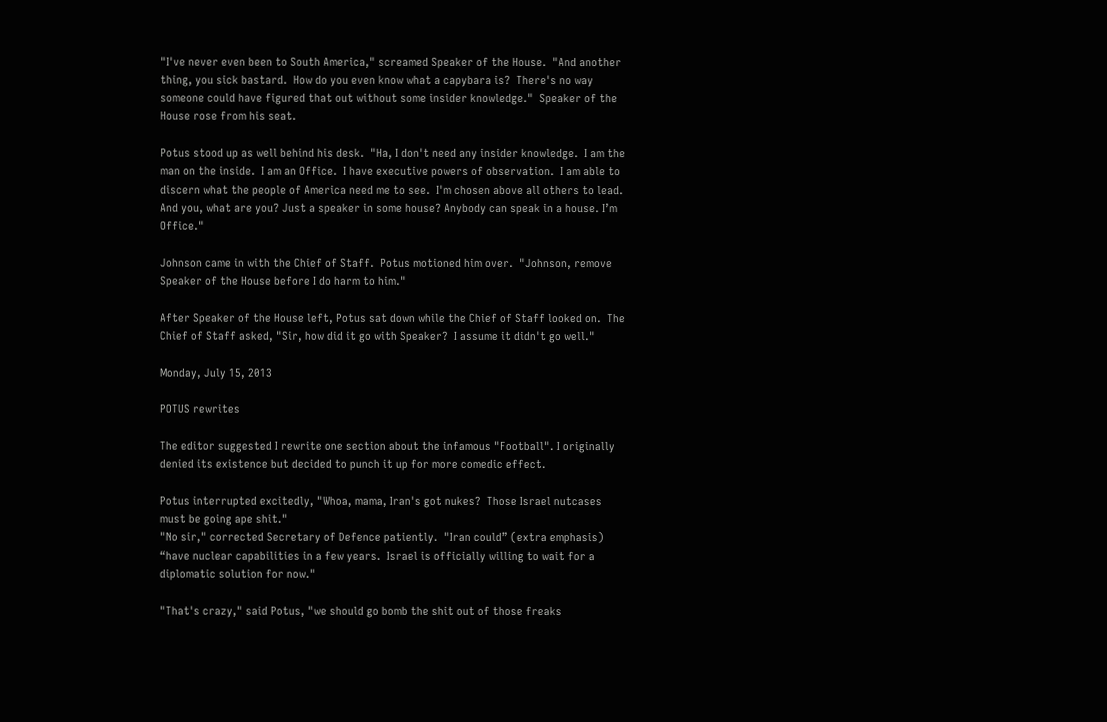"I've never even been to South America," screamed Speaker of the House.  "And another thing, you sick bastard.  How do you even know what a capybara is?  There's no way someone could have figured that out without some insider knowledge."  Speaker of the House rose from his seat.

Potus stood up as well behind his desk.  "Ha, I don't need any insider knowledge.  I am the man on the inside.  I am an Office.  I have executive powers of observation.  I am able to discern what the people of America need me to see.  I'm chosen above all others to lead. And you, what are you? Just a speaker in some house? Anybody can speak in a house. I’m Office."

Johnson came in with the Chief of Staff.  Potus motioned him over.  "Johnson, remove Speaker of the House before I do harm to him."

After Speaker of the House left, Potus sat down while the Chief of Staff looked on.  The Chief of Staff asked, "Sir, how did it go with Speaker?  I assume it didn't go well."

Monday, July 15, 2013

POTUS rewrites

The editor suggested I rewrite one section about the infamous "Football". I originally denied its existence but decided to punch it up for more comedic effect.

Potus interrupted excitedly, "Whoa, mama, Iran's got nukes?  Those Israel nutcases must be going ape shit."
"No sir," corrected Secretary of Defence patiently.  "Iran could” (extra emphasis) “have nuclear capabilities in a few years.  Israel is officially willing to wait for a diplomatic solution for now."

"That's crazy," said Potus, "we should go bomb the shit out of those freaks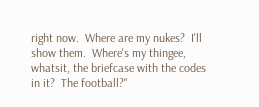right now.  Where are my nukes?  I'll show them.  Where's my thingee, whatsit, the briefcase with the codes in it?  The football?"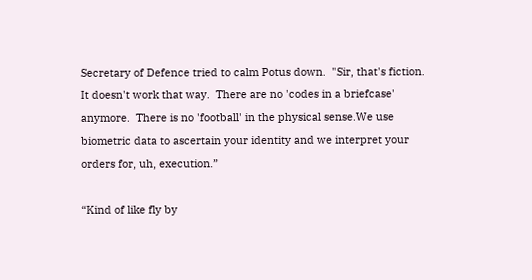Secretary of Defence tried to calm Potus down.  "Sir, that's fiction.  It doesn't work that way.  There are no 'codes in a briefcase' anymore.  There is no 'football' in the physical sense.We use biometric data to ascertain your identity and we interpret your orders for, uh, execution.”

“Kind of like fly by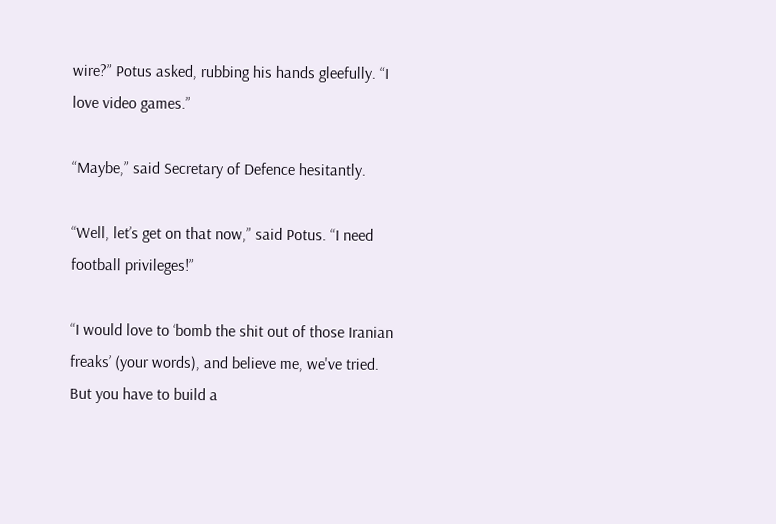wire?” Potus asked, rubbing his hands gleefully. “I love video games.”

“Maybe,” said Secretary of Defence hesitantly.

“Well, let’s get on that now,” said Potus. “I need football privileges!”

“I would love to ‘bomb the shit out of those Iranian freaks’ (your words), and believe me, we've tried.  But you have to build a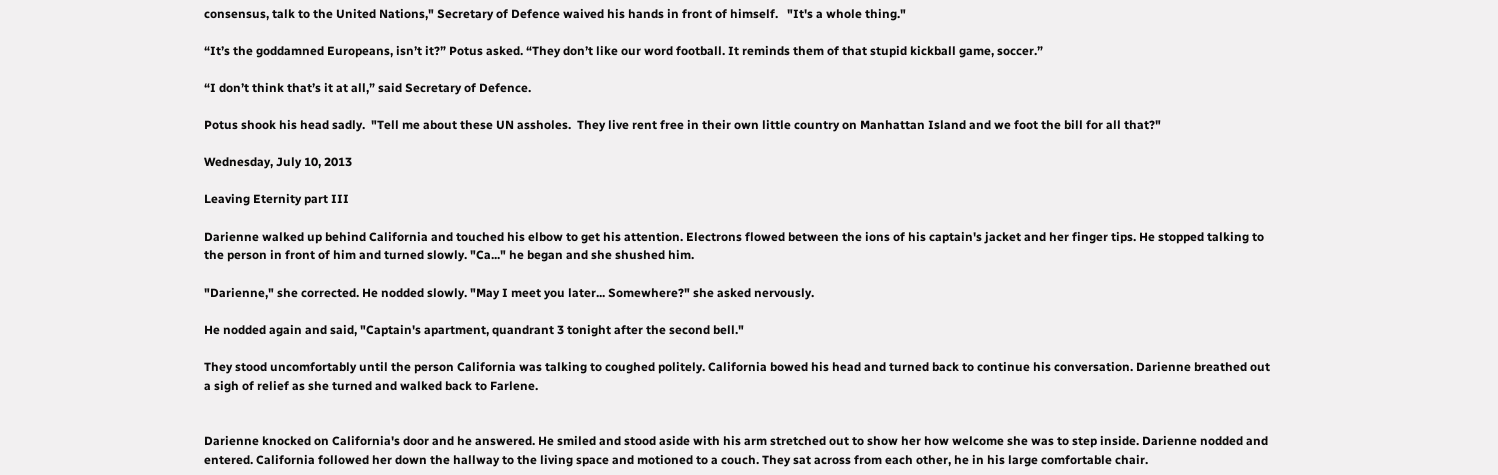consensus, talk to the United Nations," Secretary of Defence waived his hands in front of himself.   "It's a whole thing."

“It’s the goddamned Europeans, isn’t it?” Potus asked. “They don’t like our word football. It reminds them of that stupid kickball game, soccer.”

“I don’t think that’s it at all,” said Secretary of Defence.

Potus shook his head sadly.  "Tell me about these UN assholes.  They live rent free in their own little country on Manhattan Island and we foot the bill for all that?"

Wednesday, July 10, 2013

Leaving Eternity part III

Darienne walked up behind California and touched his elbow to get his attention. Electrons flowed between the ions of his captain's jacket and her finger tips. He stopped talking to the person in front of him and turned slowly. "Ca..." he began and she shushed him.

"Darienne," she corrected. He nodded slowly. "May I meet you later... Somewhere?" she asked nervously.

He nodded again and said, "Captain's apartment, quandrant 3 tonight after the second bell."

They stood uncomfortably until the person California was talking to coughed politely. California bowed his head and turned back to continue his conversation. Darienne breathed out a sigh of relief as she turned and walked back to Farlene.


Darienne knocked on California's door and he answered. He smiled and stood aside with his arm stretched out to show her how welcome she was to step inside. Darienne nodded and entered. California followed her down the hallway to the living space and motioned to a couch. They sat across from each other, he in his large comfortable chair.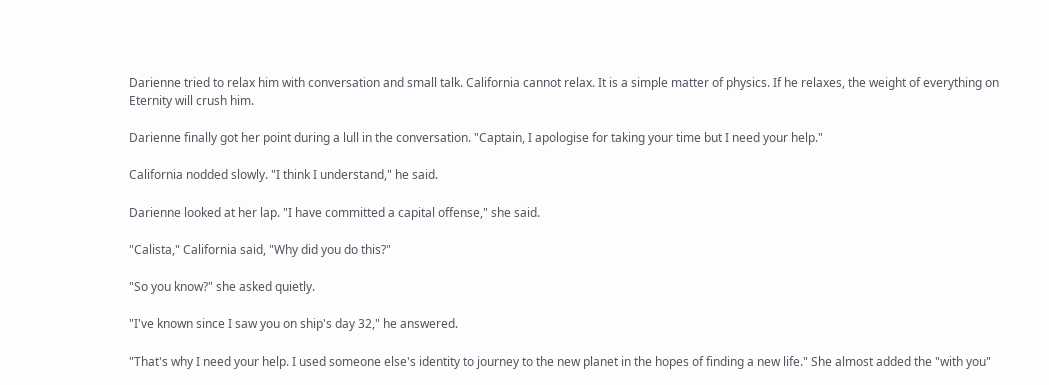Darienne tried to relax him with conversation and small talk. California cannot relax. It is a simple matter of physics. If he relaxes, the weight of everything on Eternity will crush him.

Darienne finally got her point during a lull in the conversation. "Captain, I apologise for taking your time but I need your help."

California nodded slowly. "I think I understand," he said.

Darienne looked at her lap. "I have committed a capital offense," she said.

"Calista," California said, "Why did you do this?"

"So you know?" she asked quietly.

"I've known since I saw you on ship's day 32," he answered.

"That's why I need your help. I used someone else's identity to journey to the new planet in the hopes of finding a new life." She almost added the "with you"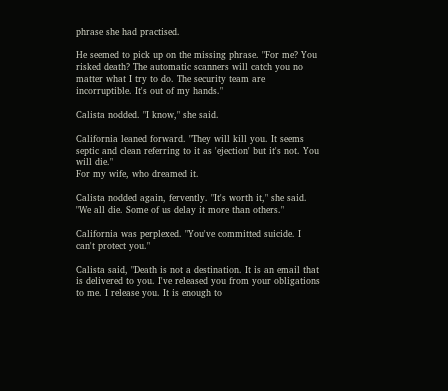phrase she had practised.

He seemed to pick up on the missing phrase. "For me? You risked death? The automatic scanners will catch you no matter what I try to do. The security team are incorruptible. It's out of my hands."

Calista nodded. "I know," she said.

California leaned forward. "They will kill you. It seems septic and clean referring to it as 'ejection' but it's not. You will die."
For my wife, who dreamed it.

Calista nodded again, fervently. "It's worth it," she said. "We all die. Some of us delay it more than others."

California was perplexed. "You've committed suicide. I can't protect you."

Calista said, "Death is not a destination. It is an email that is delivered to you. I've released you from your obligations to me. I release you. It is enough to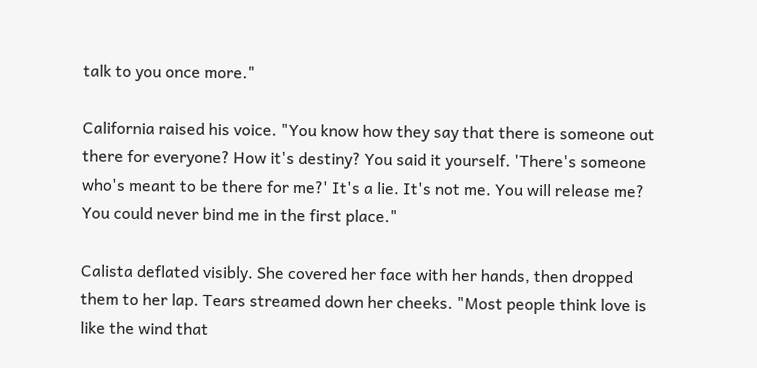talk to you once more."

California raised his voice. "You know how they say that there is someone out there for everyone? How it's destiny? You said it yourself. 'There's someone who's meant to be there for me?' It's a lie. It's not me. You will release me? You could never bind me in the first place."

Calista deflated visibly. She covered her face with her hands, then dropped them to her lap. Tears streamed down her cheeks. "Most people think love is like the wind that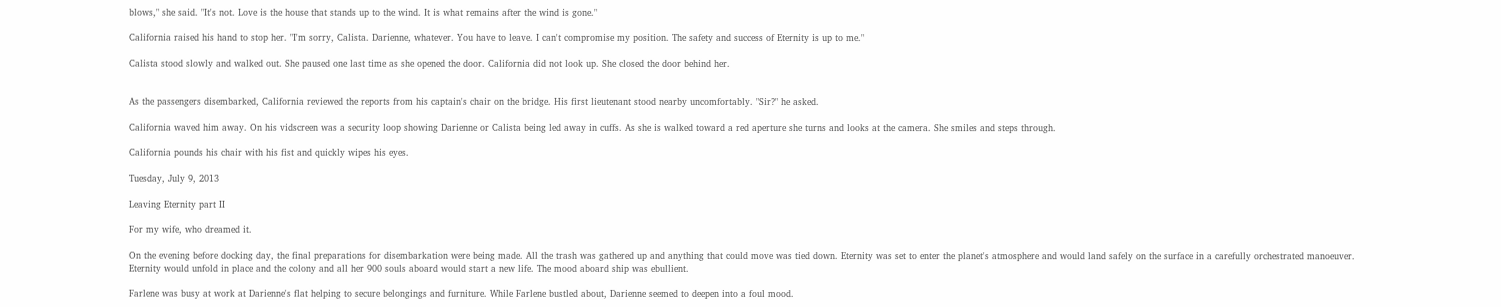blows," she said. "It's not. Love is the house that stands up to the wind. It is what remains after the wind is gone."

California raised his hand to stop her. "I'm sorry, Calista. Darienne, whatever. You have to leave. I can't compromise my position. The safety and success of Eternity is up to me."

Calista stood slowly and walked out. She paused one last time as she opened the door. California did not look up. She closed the door behind her.


As the passengers disembarked, California reviewed the reports from his captain's chair on the bridge. His first lieutenant stood nearby uncomfortably. "Sir?" he asked.

California waved him away. On his vidscreen was a security loop showing Darienne or Calista being led away in cuffs. As she is walked toward a red aperture she turns and looks at the camera. She smiles and steps through.

California pounds his chair with his fist and quickly wipes his eyes.

Tuesday, July 9, 2013

Leaving Eternity part II

For my wife, who dreamed it.

On the evening before docking day, the final preparations for disembarkation were being made. All the trash was gathered up and anything that could move was tied down. Eternity was set to enter the planet's atmosphere and would land safely on the surface in a carefully orchestrated manoeuver. Eternity would unfold in place and the colony and all her 900 souls aboard would start a new life. The mood aboard ship was ebullient.

Farlene was busy at work at Darienne's flat helping to secure belongings and furniture. While Farlene bustled about, Darienne seemed to deepen into a foul mood.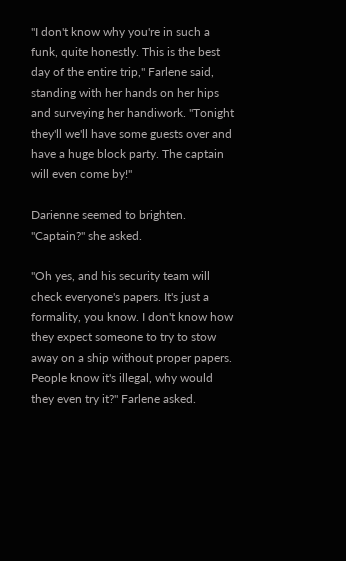"I don't know why you're in such a funk, quite honestly. This is the best day of the entire trip," Farlene said, standing with her hands on her hips and surveying her handiwork. "Tonight they'll we'll have some guests over and have a huge block party. The captain will even come by!"

Darienne seemed to brighten. "Captain?" she asked.

"Oh yes, and his security team will check everyone's papers. It's just a formality, you know. I don't know how they expect someone to try to stow away on a ship without proper papers. People know it's illegal, why would they even try it?" Farlene asked.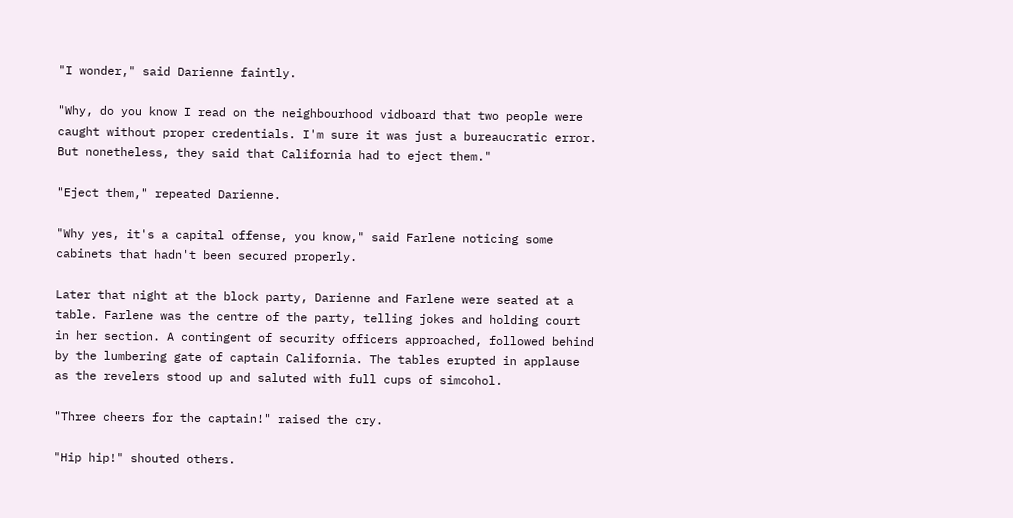"I wonder," said Darienne faintly.

"Why, do you know I read on the neighbourhood vidboard that two people were caught without proper credentials. I'm sure it was just a bureaucratic error. But nonetheless, they said that California had to eject them."

"Eject them," repeated Darienne.

"Why yes, it's a capital offense, you know," said Farlene noticing some cabinets that hadn't been secured properly.

Later that night at the block party, Darienne and Farlene were seated at a table. Farlene was the centre of the party, telling jokes and holding court in her section. A contingent of security officers approached, followed behind by the lumbering gate of captain California. The tables erupted in applause as the revelers stood up and saluted with full cups of simcohol.

"Three cheers for the captain!" raised the cry.

"Hip hip!" shouted others.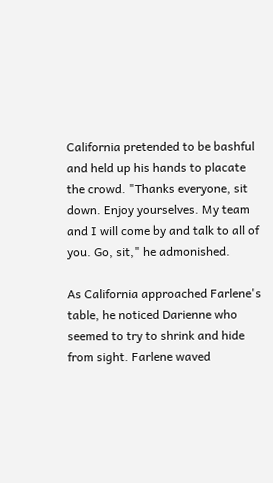California pretended to be bashful and held up his hands to placate the crowd. "Thanks everyone, sit down. Enjoy yourselves. My team and I will come by and talk to all of you. Go, sit," he admonished.

As California approached Farlene's table, he noticed Darienne who seemed to try to shrink and hide from sight. Farlene waved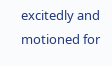excitedly and motioned for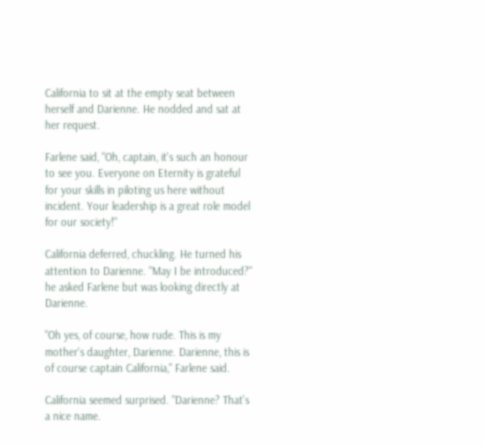California to sit at the empty seat between herself and Darienne. He nodded and sat at her request.

Farlene said, "Oh, captain, it's such an honour to see you. Everyone on Eternity is grateful for your skills in piloting us here without incident. Your leadership is a great role model for our society!"

California deferred, chuckling. He turned his attention to Darienne. "May I be introduced?" he asked Farlene but was looking directly at Darienne.

"Oh yes, of course, how rude. This is my mother's daughter, Darienne. Darienne, this is of course captain California," Farlene said.

California seemed surprised. "Darienne? That's a nice name.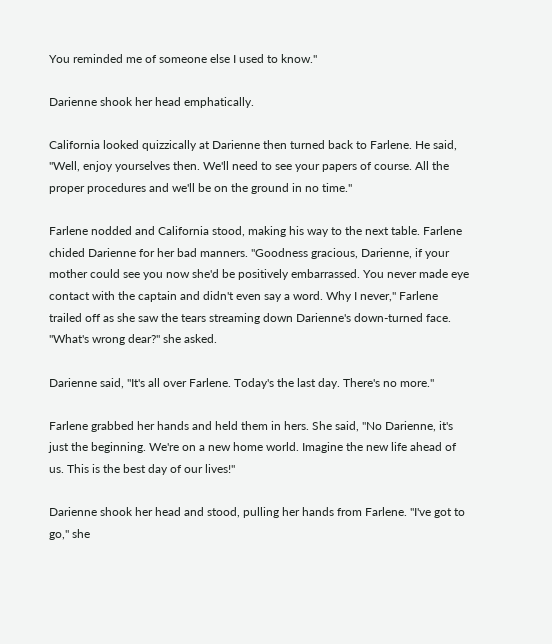You reminded me of someone else I used to know."

Darienne shook her head emphatically.

California looked quizzically at Darienne then turned back to Farlene. He said, "Well, enjoy yourselves then. We'll need to see your papers of course. All the proper procedures and we'll be on the ground in no time."

Farlene nodded and California stood, making his way to the next table. Farlene chided Darienne for her bad manners. "Goodness gracious, Darienne, if your mother could see you now she'd be positively embarrassed. You never made eye contact with the captain and didn't even say a word. Why I never," Farlene trailed off as she saw the tears streaming down Darienne's down-turned face. "What's wrong dear?" she asked.

Darienne said, "It's all over Farlene. Today's the last day. There's no more."

Farlene grabbed her hands and held them in hers. She said, "No Darienne, it's just the beginning. We're on a new home world. Imagine the new life ahead of us. This is the best day of our lives!"

Darienne shook her head and stood, pulling her hands from Farlene. "I've got to go," she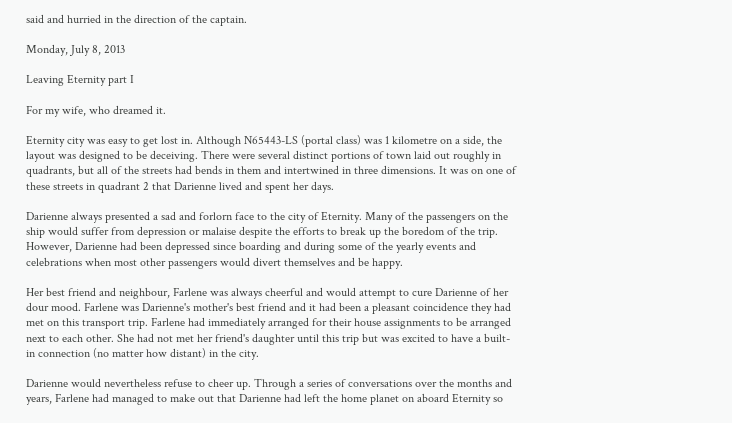said and hurried in the direction of the captain.

Monday, July 8, 2013

Leaving Eternity part I

For my wife, who dreamed it.

Eternity city was easy to get lost in. Although N65443-LS (portal class) was 1 kilometre on a side, the layout was designed to be deceiving. There were several distinct portions of town laid out roughly in quadrants, but all of the streets had bends in them and intertwined in three dimensions. It was on one of these streets in quadrant 2 that Darienne lived and spent her days.

Darienne always presented a sad and forlorn face to the city of Eternity. Many of the passengers on the ship would suffer from depression or malaise despite the efforts to break up the boredom of the trip. However, Darienne had been depressed since boarding and during some of the yearly events and celebrations when most other passengers would divert themselves and be happy.

Her best friend and neighbour, Farlene was always cheerful and would attempt to cure Darienne of her dour mood. Farlene was Darienne's mother's best friend and it had been a pleasant coincidence they had met on this transport trip. Farlene had immediately arranged for their house assignments to be arranged next to each other. She had not met her friend's daughter until this trip but was excited to have a built-in connection (no matter how distant) in the city.

Darienne would nevertheless refuse to cheer up. Through a series of conversations over the months and years, Farlene had managed to make out that Darienne had left the home planet on aboard Eternity so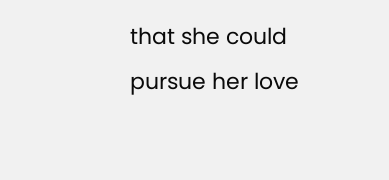that she could pursue her love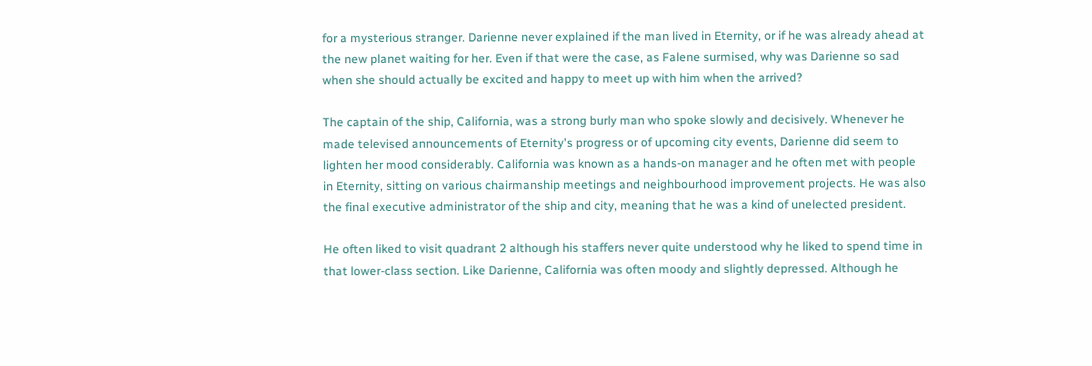for a mysterious stranger. Darienne never explained if the man lived in Eternity, or if he was already ahead at the new planet waiting for her. Even if that were the case, as Falene surmised, why was Darienne so sad when she should actually be excited and happy to meet up with him when the arrived?

The captain of the ship, California, was a strong burly man who spoke slowly and decisively. Whenever he made televised announcements of Eternity's progress or of upcoming city events, Darienne did seem to lighten her mood considerably. California was known as a hands-on manager and he often met with people in Eternity, sitting on various chairmanship meetings and neighbourhood improvement projects. He was also the final executive administrator of the ship and city, meaning that he was a kind of unelected president.

He often liked to visit quadrant 2 although his staffers never quite understood why he liked to spend time in that lower-class section. Like Darienne, California was often moody and slightly depressed. Although he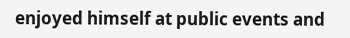enjoyed himself at public events and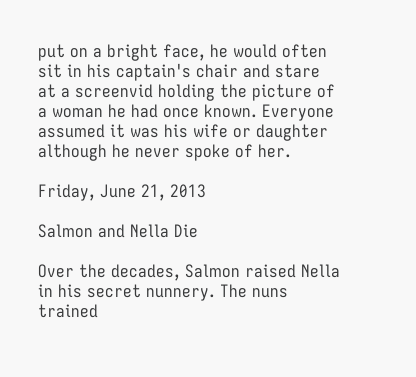put on a bright face, he would often sit in his captain's chair and stare at a screenvid holding the picture of a woman he had once known. Everyone assumed it was his wife or daughter although he never spoke of her.

Friday, June 21, 2013

Salmon and Nella Die

Over the decades, Salmon raised Nella in his secret nunnery. The nuns trained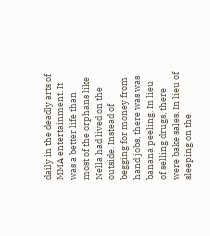daily in the deadly arts of MMA entertainment. It was a better life than most of the orphans like Nella had lived on the outside. Instead of begging for money from hand jobs, there was was banana peeling. In lieu of selling drugs, there were bake sales. In lieu of sleeping on the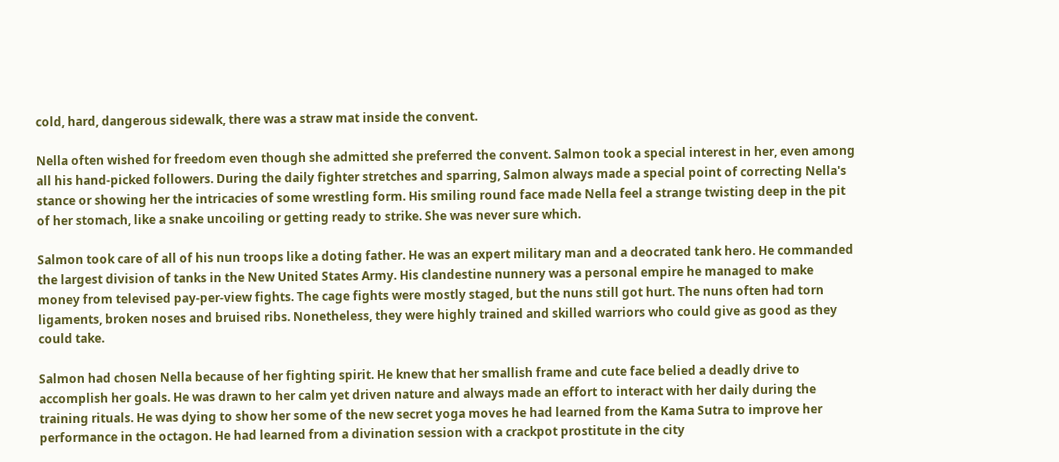cold, hard, dangerous sidewalk, there was a straw mat inside the convent.

Nella often wished for freedom even though she admitted she preferred the convent. Salmon took a special interest in her, even among all his hand-picked followers. During the daily fighter stretches and sparring, Salmon always made a special point of correcting Nella's stance or showing her the intricacies of some wrestling form. His smiling round face made Nella feel a strange twisting deep in the pit of her stomach, like a snake uncoiling or getting ready to strike. She was never sure which.

Salmon took care of all of his nun troops like a doting father. He was an expert military man and a deocrated tank hero. He commanded the largest division of tanks in the New United States Army. His clandestine nunnery was a personal empire he managed to make money from televised pay-per-view fights. The cage fights were mostly staged, but the nuns still got hurt. The nuns often had torn ligaments, broken noses and bruised ribs. Nonetheless, they were highly trained and skilled warriors who could give as good as they could take.

Salmon had chosen Nella because of her fighting spirit. He knew that her smallish frame and cute face belied a deadly drive to accomplish her goals. He was drawn to her calm yet driven nature and always made an effort to interact with her daily during the training rituals. He was dying to show her some of the new secret yoga moves he had learned from the Kama Sutra to improve her performance in the octagon. He had learned from a divination session with a crackpot prostitute in the city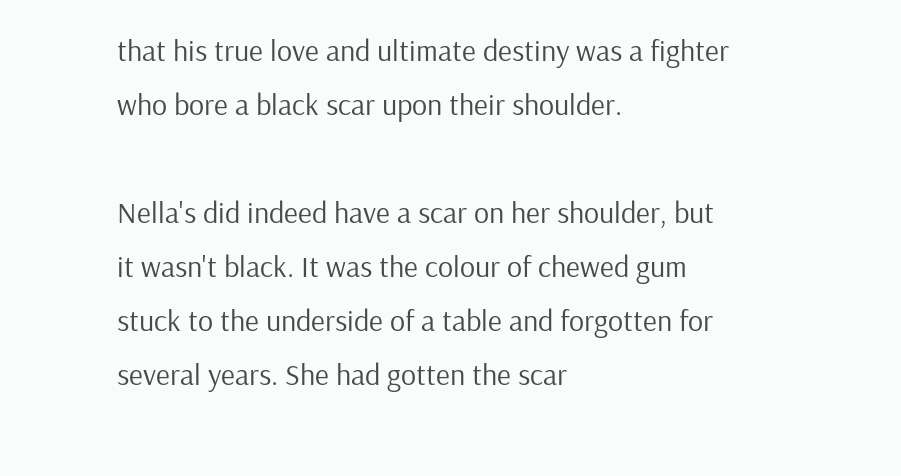that his true love and ultimate destiny was a fighter who bore a black scar upon their shoulder.

Nella's did indeed have a scar on her shoulder, but it wasn't black. It was the colour of chewed gum stuck to the underside of a table and forgotten for several years. She had gotten the scar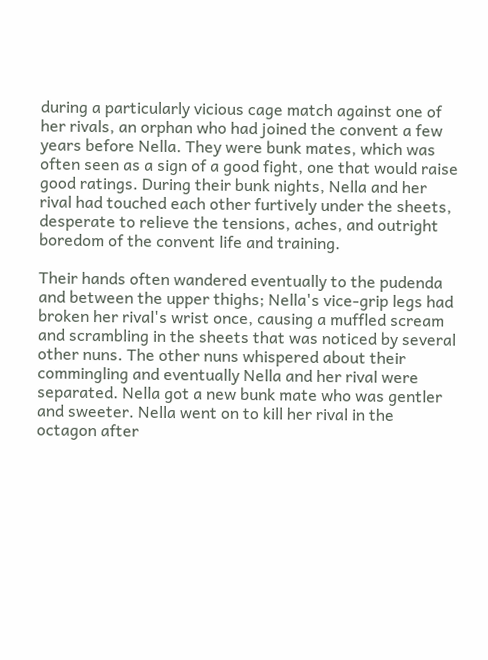during a particularly vicious cage match against one of her rivals, an orphan who had joined the convent a few years before Nella. They were bunk mates, which was often seen as a sign of a good fight, one that would raise good ratings. During their bunk nights, Nella and her rival had touched each other furtively under the sheets, desperate to relieve the tensions, aches, and outright boredom of the convent life and training.

Their hands often wandered eventually to the pudenda and between the upper thighs; Nella's vice-grip legs had broken her rival's wrist once, causing a muffled scream and scrambling in the sheets that was noticed by several other nuns. The other nuns whispered about their commingling and eventually Nella and her rival were separated. Nella got a new bunk mate who was gentler and sweeter. Nella went on to kill her rival in the octagon after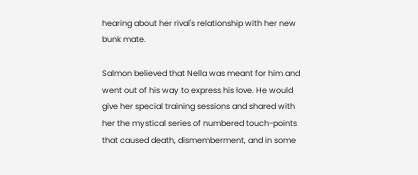hearing about her rival's relationship with her new bunk mate.

Salmon believed that Nella was meant for him and went out of his way to express his love. He would give her special training sessions and shared with her the mystical series of numbered touch-points that caused death, dismemberment, and in some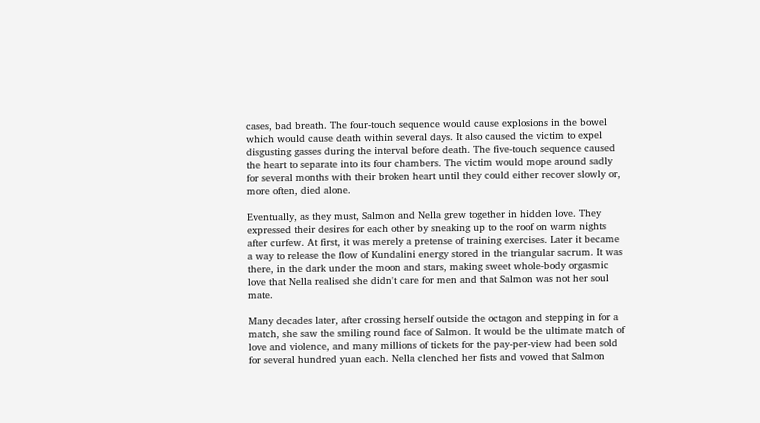cases, bad breath. The four-touch sequence would cause explosions in the bowel which would cause death within several days. It also caused the victim to expel disgusting gasses during the interval before death. The five-touch sequence caused the heart to separate into its four chambers. The victim would mope around sadly for several months with their broken heart until they could either recover slowly or, more often, died alone.

Eventually, as they must, Salmon and Nella grew together in hidden love. They expressed their desires for each other by sneaking up to the roof on warm nights after curfew. At first, it was merely a pretense of training exercises. Later it became a way to release the flow of Kundalini energy stored in the triangular sacrum. It was there, in the dark under the moon and stars, making sweet whole-body orgasmic love that Nella realised she didn't care for men and that Salmon was not her soul mate.

Many decades later, after crossing herself outside the octagon and stepping in for a match, she saw the smiling round face of Salmon. It would be the ultimate match of love and violence, and many millions of tickets for the pay-per-view had been sold for several hundred yuan each. Nella clenched her fists and vowed that Salmon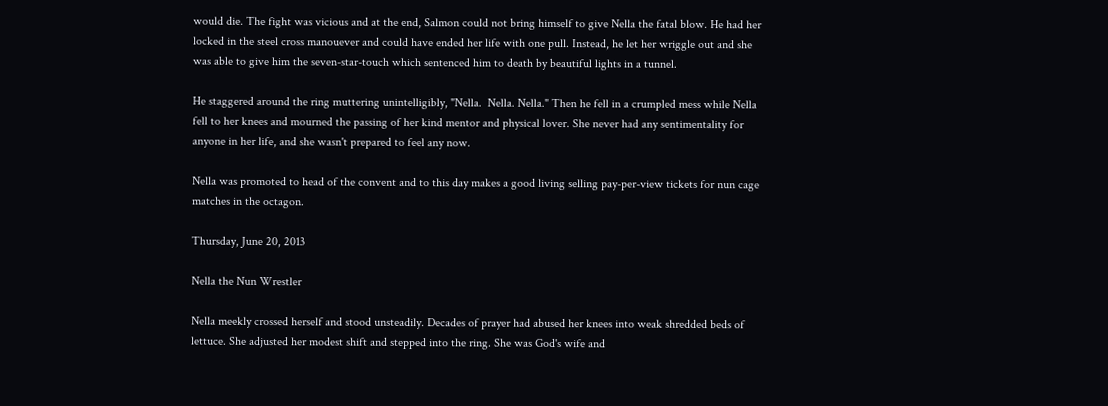would die. The fight was vicious and at the end, Salmon could not bring himself to give Nella the fatal blow. He had her locked in the steel cross manouever and could have ended her life with one pull. Instead, he let her wriggle out and she was able to give him the seven-star-touch which sentenced him to death by beautiful lights in a tunnel.

He staggered around the ring muttering unintelligibly, "Nella.  Nella. Nella." Then he fell in a crumpled mess while Nella fell to her knees and mourned the passing of her kind mentor and physical lover. She never had any sentimentality for anyone in her life, and she wasn't prepared to feel any now.

Nella was promoted to head of the convent and to this day makes a good living selling pay-per-view tickets for nun cage matches in the octagon.

Thursday, June 20, 2013

Nella the Nun Wrestler

Nella meekly crossed herself and stood unsteadily. Decades of prayer had abused her knees into weak shredded beds of lettuce. She adjusted her modest shift and stepped into the ring. She was God's wife and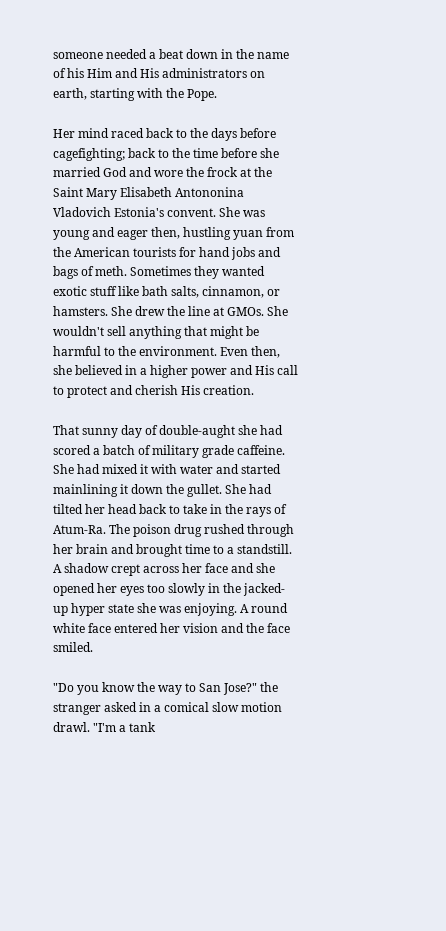someone needed a beat down in the name of his Him and His administrators on earth, starting with the Pope.

Her mind raced back to the days before cagefighting; back to the time before she married God and wore the frock at the Saint Mary Elisabeth Antononina Vladovich Estonia's convent. She was young and eager then, hustling yuan from the American tourists for hand jobs and bags of meth. Sometimes they wanted exotic stuff like bath salts, cinnamon, or hamsters. She drew the line at GMOs. She wouldn't sell anything that might be harmful to the environment. Even then, she believed in a higher power and His call to protect and cherish His creation.

That sunny day of double-aught she had scored a batch of military grade caffeine. She had mixed it with water and started mainlining it down the gullet. She had tilted her head back to take in the rays of Atum-Ra. The poison drug rushed through her brain and brought time to a standstill. A shadow crept across her face and she opened her eyes too slowly in the jacked-up hyper state she was enjoying. A round white face entered her vision and the face smiled.

"Do you know the way to San Jose?" the stranger asked in a comical slow motion drawl. "I'm a tank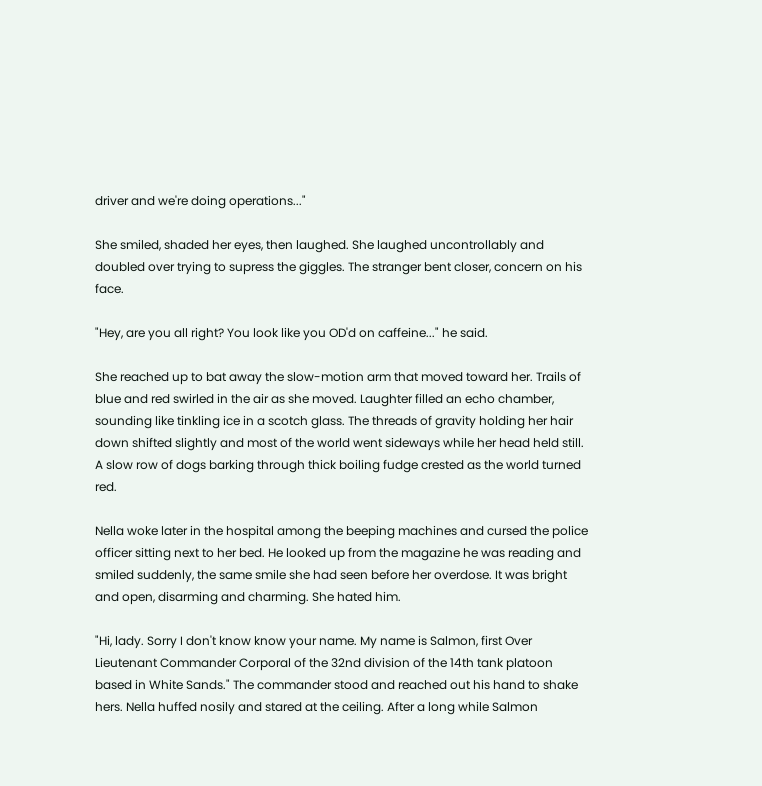driver and we're doing operations..."

She smiled, shaded her eyes, then laughed. She laughed uncontrollably and doubled over trying to supress the giggles. The stranger bent closer, concern on his face.

"Hey, are you all right? You look like you OD'd on caffeine..." he said.

She reached up to bat away the slow-motion arm that moved toward her. Trails of blue and red swirled in the air as she moved. Laughter filled an echo chamber, sounding like tinkling ice in a scotch glass. The threads of gravity holding her hair down shifted slightly and most of the world went sideways while her head held still. A slow row of dogs barking through thick boiling fudge crested as the world turned red.

Nella woke later in the hospital among the beeping machines and cursed the police officer sitting next to her bed. He looked up from the magazine he was reading and smiled suddenly, the same smile she had seen before her overdose. It was bright and open, disarming and charming. She hated him.

"Hi, lady. Sorry I don't know know your name. My name is Salmon, first Over Lieutenant Commander Corporal of the 32nd division of the 14th tank platoon based in White Sands." The commander stood and reached out his hand to shake hers. Nella huffed nosily and stared at the ceiling. After a long while Salmon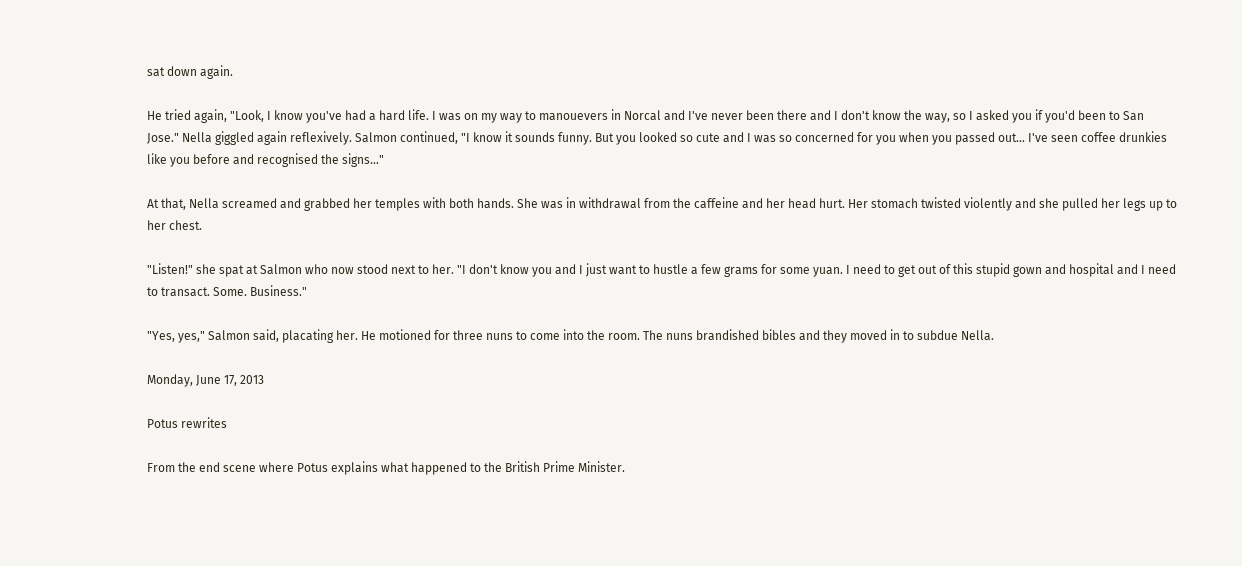sat down again.

He tried again, "Look, I know you've had a hard life. I was on my way to manouevers in Norcal and I've never been there and I don't know the way, so I asked you if you'd been to San Jose." Nella giggled again reflexively. Salmon continued, "I know it sounds funny. But you looked so cute and I was so concerned for you when you passed out... I've seen coffee drunkies like you before and recognised the signs..."

At that, Nella screamed and grabbed her temples with both hands. She was in withdrawal from the caffeine and her head hurt. Her stomach twisted violently and she pulled her legs up to her chest.

"Listen!" she spat at Salmon who now stood next to her. "I don't know you and I just want to hustle a few grams for some yuan. I need to get out of this stupid gown and hospital and I need to transact. Some. Business."

"Yes, yes," Salmon said, placating her. He motioned for three nuns to come into the room. The nuns brandished bibles and they moved in to subdue Nella.

Monday, June 17, 2013

Potus rewrites

From the end scene where Potus explains what happened to the British Prime Minister.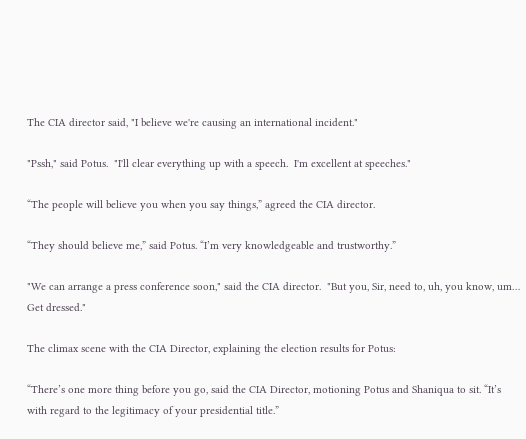The CIA director said, "I believe we're causing an international incident."

"Pssh," said Potus.  "I'll clear everything up with a speech.  I'm excellent at speeches."

“The people will believe you when you say things,” agreed the CIA director.

“They should believe me,” said Potus. “I’m very knowledgeable and trustworthy.”

"We can arrange a press conference soon," said the CIA director.  "But you, Sir, need to, uh, you know, um…  Get dressed."

The climax scene with the CIA Director, explaining the election results for Potus:

“There’s one more thing before you go, said the CIA Director, motioning Potus and Shaniqua to sit. “It’s with regard to the legitimacy of your presidential title.”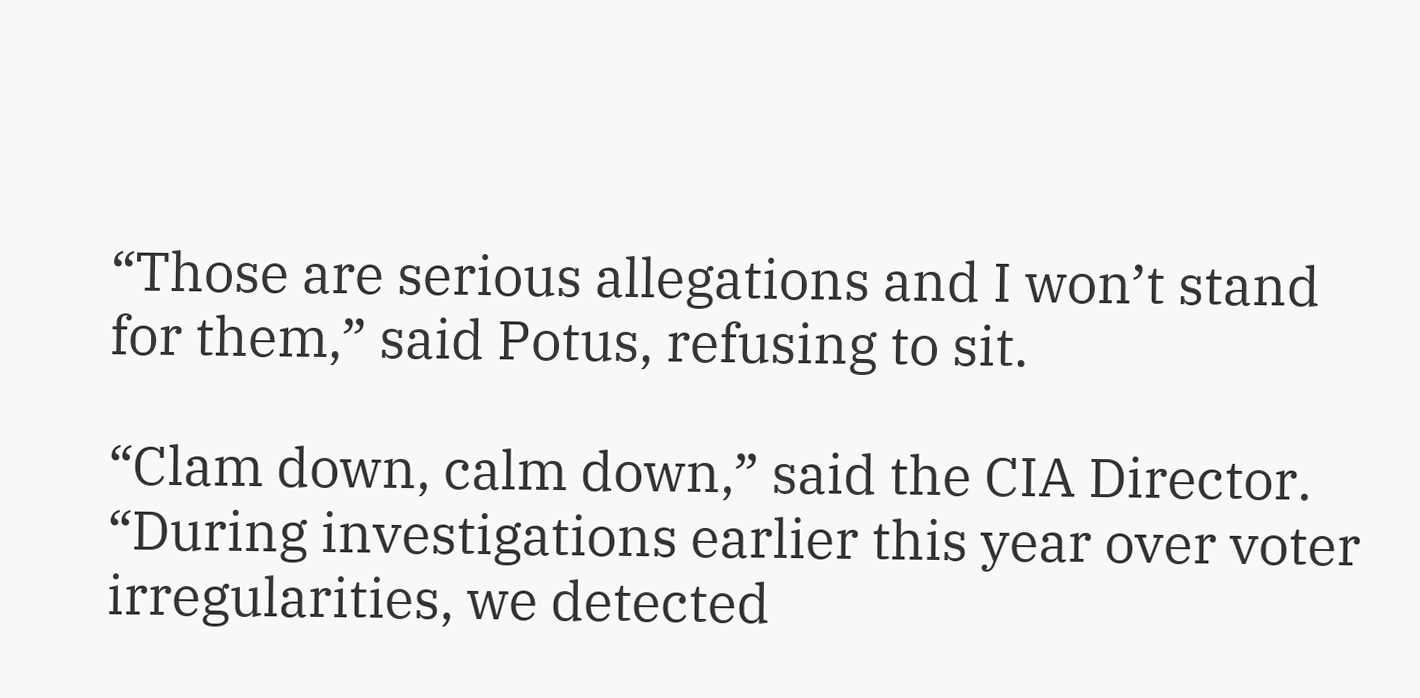“Those are serious allegations and I won’t stand for them,” said Potus, refusing to sit.

“Clam down, calm down,” said the CIA Director. “During investigations earlier this year over voter irregularities, we detected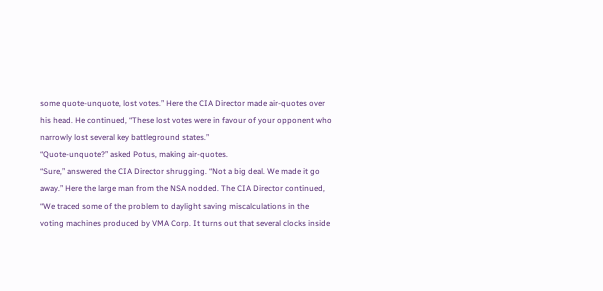some quote-unquote, lost votes.” Here the CIA Director made air-quotes over his head. He continued, “These lost votes were in favour of your opponent who narrowly lost several key battleground states.”
“Quote-unquote?” asked Potus, making air-quotes.
“Sure,” answered the CIA Director shrugging. “Not a big deal. We made it go away.” Here the large man from the NSA nodded. The CIA Director continued, “We traced some of the problem to daylight saving miscalculations in the voting machines produced by VMA Corp. It turns out that several clocks inside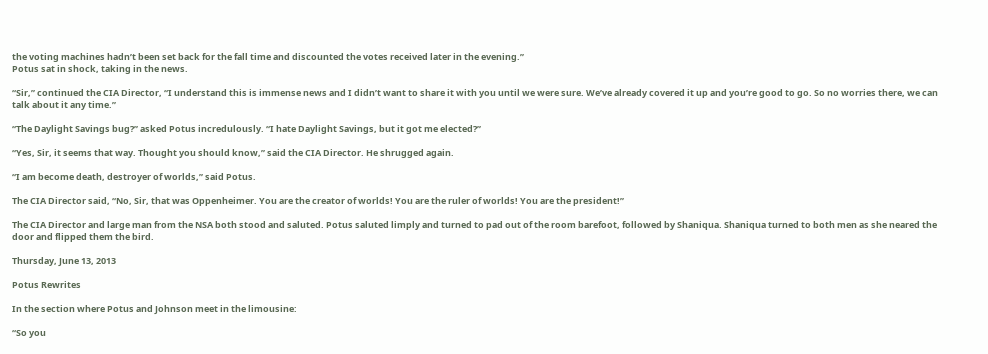the voting machines hadn’t been set back for the fall time and discounted the votes received later in the evening.”
Potus sat in shock, taking in the news.

“Sir,” continued the CIA Director, “I understand this is immense news and I didn’t want to share it with you until we were sure. We’ve already covered it up and you’re good to go. So no worries there, we can talk about it any time.”

“The Daylight Savings bug?” asked Potus incredulously. “I hate Daylight Savings, but it got me elected?”

“Yes, Sir, it seems that way. Thought you should know,” said the CIA Director. He shrugged again.

“I am become death, destroyer of worlds,” said Potus.

The CIA Director said, “No, Sir, that was Oppenheimer. You are the creator of worlds! You are the ruler of worlds! You are the president!”

The CIA Director and large man from the NSA both stood and saluted. Potus saluted limply and turned to pad out of the room barefoot, followed by Shaniqua. Shaniqua turned to both men as she neared the door and flipped them the bird.

Thursday, June 13, 2013

Potus Rewrites

In the section where Potus and Johnson meet in the limousine:

“So you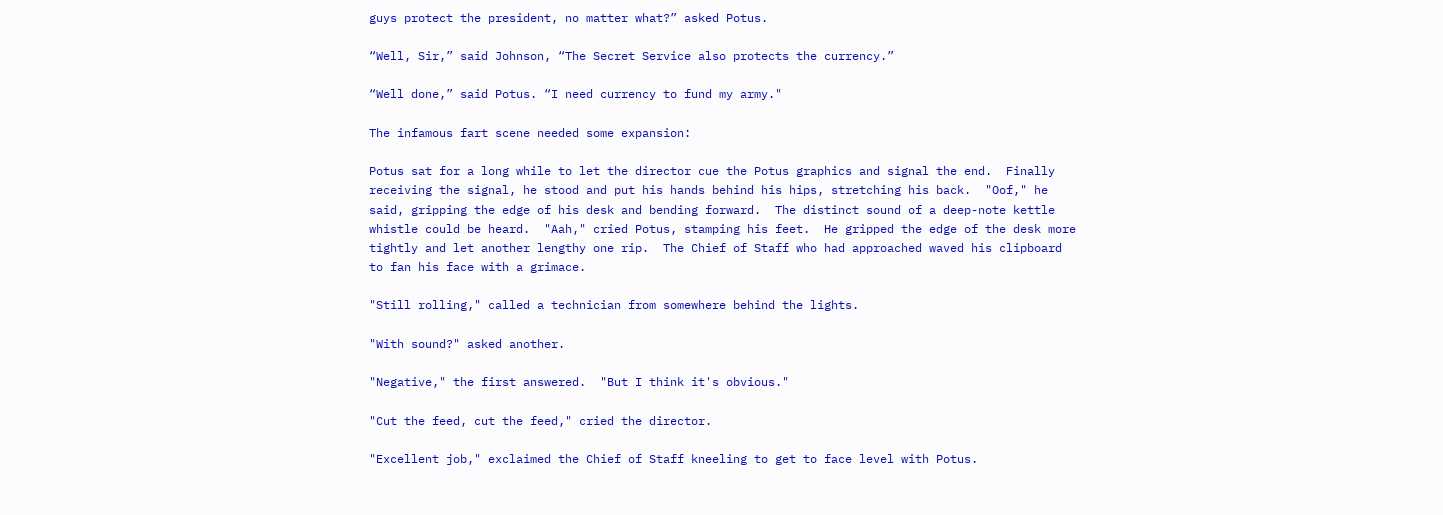guys protect the president, no matter what?” asked Potus.

“Well, Sir,” said Johnson, “The Secret Service also protects the currency.”

“Well done,” said Potus. “I need currency to fund my army."

The infamous fart scene needed some expansion:

Potus sat for a long while to let the director cue the Potus graphics and signal the end.  Finally receiving the signal, he stood and put his hands behind his hips, stretching his back.  "Oof," he said, gripping the edge of his desk and bending forward.  The distinct sound of a deep-note kettle whistle could be heard.  "Aah," cried Potus, stamping his feet.  He gripped the edge of the desk more tightly and let another lengthy one rip.  The Chief of Staff who had approached waved his clipboard to fan his face with a grimace.

"Still rolling," called a technician from somewhere behind the lights.

"With sound?" asked another.

"Negative," the first answered.  "But I think it's obvious."

"Cut the feed, cut the feed," cried the director.

"Excellent job," exclaimed the Chief of Staff kneeling to get to face level with Potus.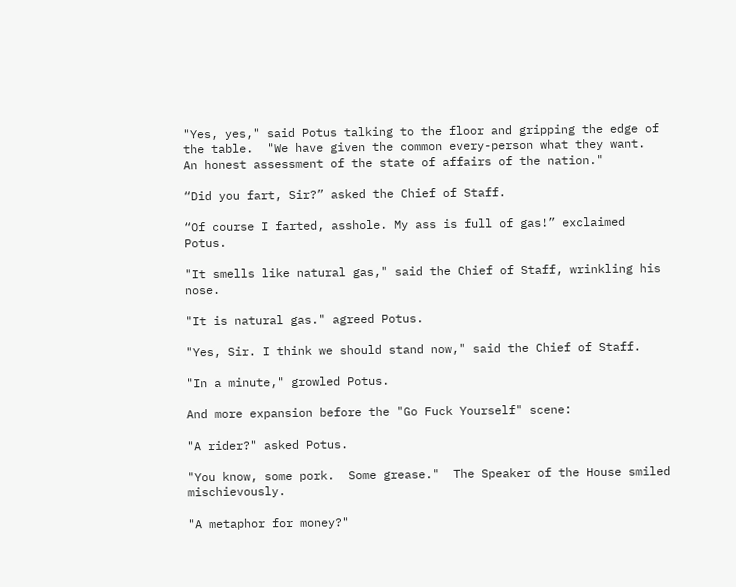"Yes, yes," said Potus talking to the floor and gripping the edge of the table.  "We have given the common every-person what they want.  An honest assessment of the state of affairs of the nation."

“Did you fart, Sir?” asked the Chief of Staff.

“Of course I farted, asshole. My ass is full of gas!” exclaimed Potus.

"It smells like natural gas," said the Chief of Staff, wrinkling his nose.

"It is natural gas." agreed Potus.

"Yes, Sir. I think we should stand now," said the Chief of Staff.

"In a minute," growled Potus.

And more expansion before the "Go Fuck Yourself" scene:

"A rider?" asked Potus.

"You know, some pork.  Some grease."  The Speaker of the House smiled mischievously.

"A metaphor for money?"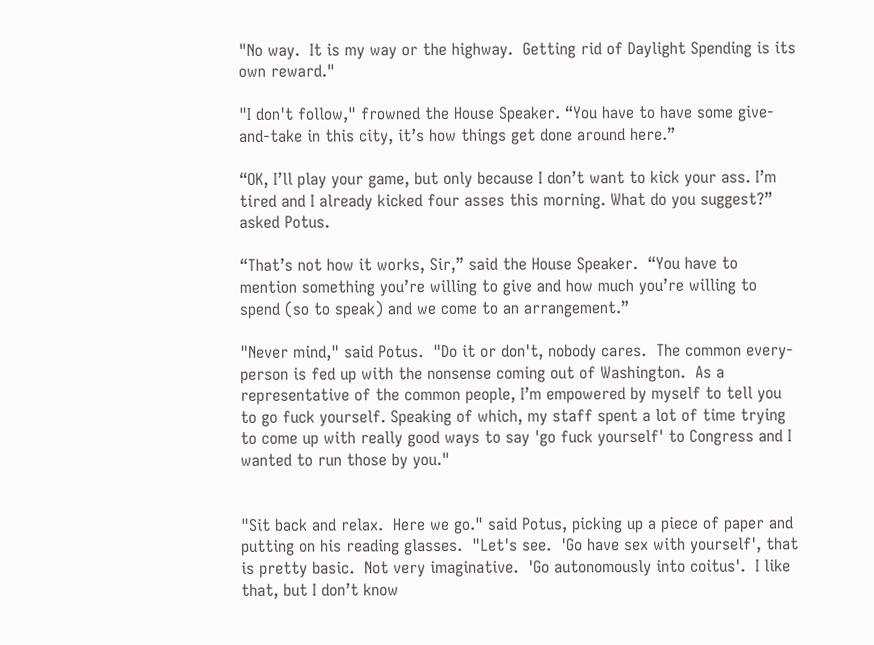"No way.  It is my way or the highway.  Getting rid of Daylight Spending is its own reward."

"I don't follow," frowned the House Speaker. “You have to have some give-and-take in this city, it’s how things get done around here.”

“OK, I’ll play your game, but only because I don’t want to kick your ass. I’m tired and I already kicked four asses this morning. What do you suggest?” asked Potus.

“That’s not how it works, Sir,” said the House Speaker.  “You have to mention something you’re willing to give and how much you’re willing to spend (so to speak) and we come to an arrangement.”

"Never mind," said Potus.  "Do it or don't, nobody cares.  The common every-person is fed up with the nonsense coming out of Washington.  As a representative of the common people, I’m empowered by myself to tell you to go fuck yourself. Speaking of which, my staff spent a lot of time trying to come up with really good ways to say 'go fuck yourself' to Congress and I wanted to run those by you."


"Sit back and relax.  Here we go." said Potus, picking up a piece of paper and putting on his reading glasses.  "Let's see.  'Go have sex with yourself', that is pretty basic.  Not very imaginative.  'Go autonomously into coitus'.  I like that, but I don’t know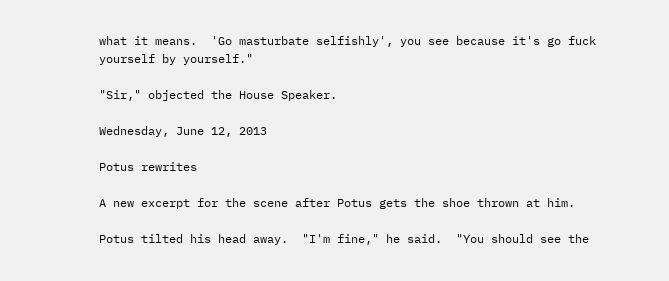what it means.  'Go masturbate selfishly', you see because it's go fuck yourself by yourself."

"Sir," objected the House Speaker.

Wednesday, June 12, 2013

Potus rewrites

A new excerpt for the scene after Potus gets the shoe thrown at him.

Potus tilted his head away.  "I'm fine," he said.  "You should see the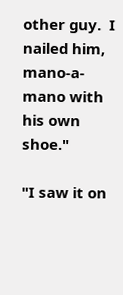other guy.  I nailed him, mano-a-mano with his own shoe."

"I saw it on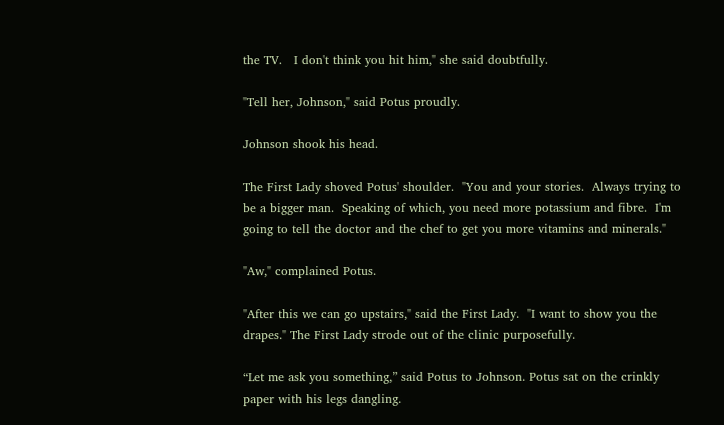the TV.   I don't think you hit him," she said doubtfully.

"Tell her, Johnson," said Potus proudly.

Johnson shook his head.

The First Lady shoved Potus' shoulder.  "You and your stories.  Always trying to be a bigger man.  Speaking of which, you need more potassium and fibre.  I'm going to tell the doctor and the chef to get you more vitamins and minerals."

"Aw," complained Potus.

"After this we can go upstairs," said the First Lady.  "I want to show you the drapes." The First Lady strode out of the clinic purposefully.

“Let me ask you something,” said Potus to Johnson. Potus sat on the crinkly paper with his legs dangling.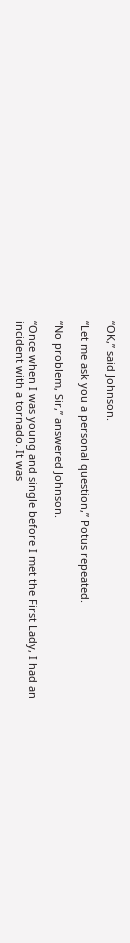“OK,” said Johnson.

“Let me ask you a personal question,” Potus repeated.

“No problem, Sir,” answered Johnson.

“Once when I was young and single before I met the First Lady, I had an incident with a tornado. It was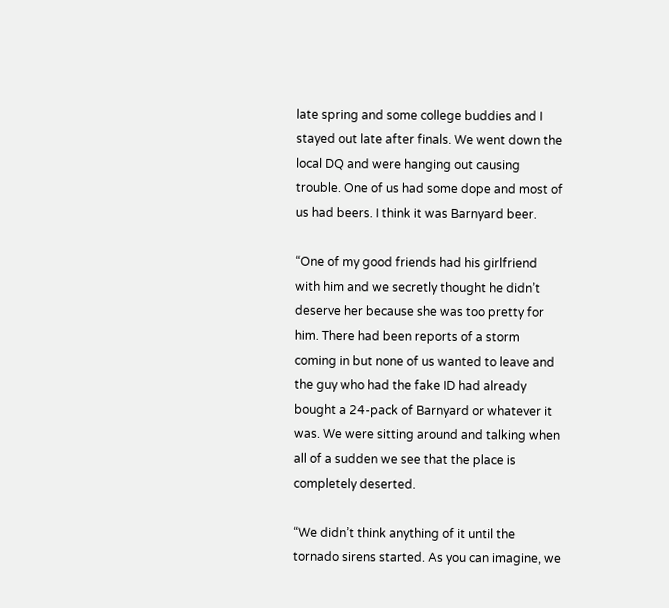late spring and some college buddies and I stayed out late after finals. We went down the local DQ and were hanging out causing trouble. One of us had some dope and most of us had beers. I think it was Barnyard beer.

“One of my good friends had his girlfriend with him and we secretly thought he didn’t deserve her because she was too pretty for him. There had been reports of a storm coming in but none of us wanted to leave and the guy who had the fake ID had already bought a 24-pack of Barnyard or whatever it was. We were sitting around and talking when all of a sudden we see that the place is completely deserted.

“We didn’t think anything of it until the tornado sirens started. As you can imagine, we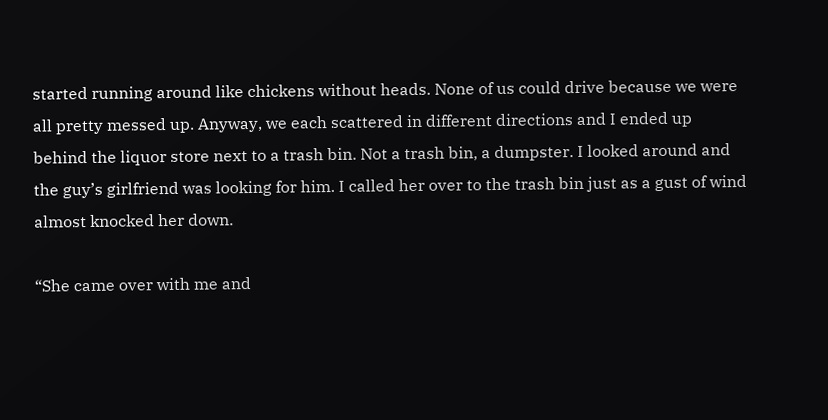started running around like chickens without heads. None of us could drive because we were all pretty messed up. Anyway, we each scattered in different directions and I ended up behind the liquor store next to a trash bin. Not a trash bin, a dumpster. I looked around and the guy’s girlfriend was looking for him. I called her over to the trash bin just as a gust of wind almost knocked her down.

“She came over with me and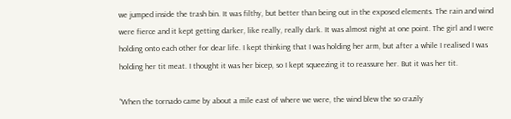we jumped inside the trash bin. It was filthy, but better than being out in the exposed elements. The rain and wind were fierce and it kept getting darker, like really, really dark. It was almost night at one point. The girl and I were holding onto each other for dear life. I kept thinking that I was holding her arm, but after a while I realised I was holding her tit meat. I thought it was her bicep, so I kept squeezing it to reassure her. But it was her tit.

“When the tornado came by about a mile east of where we were, the wind blew the so crazily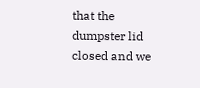that the dumpster lid closed and we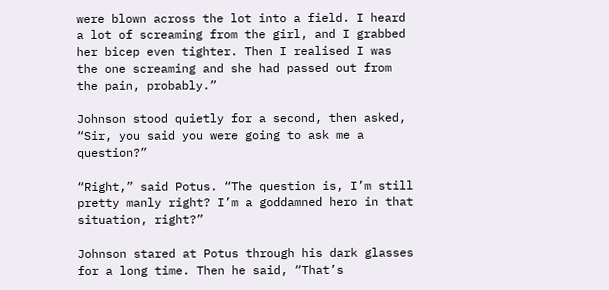were blown across the lot into a field. I heard a lot of screaming from the girl, and I grabbed her bicep even tighter. Then I realised I was the one screaming and she had passed out from the pain, probably.”

Johnson stood quietly for a second, then asked, “Sir, you said you were going to ask me a question?”

“Right,” said Potus. “The question is, I’m still pretty manly right? I’m a goddamned hero in that situation, right?”

Johnson stared at Potus through his dark glasses for a long time. Then he said, “That’s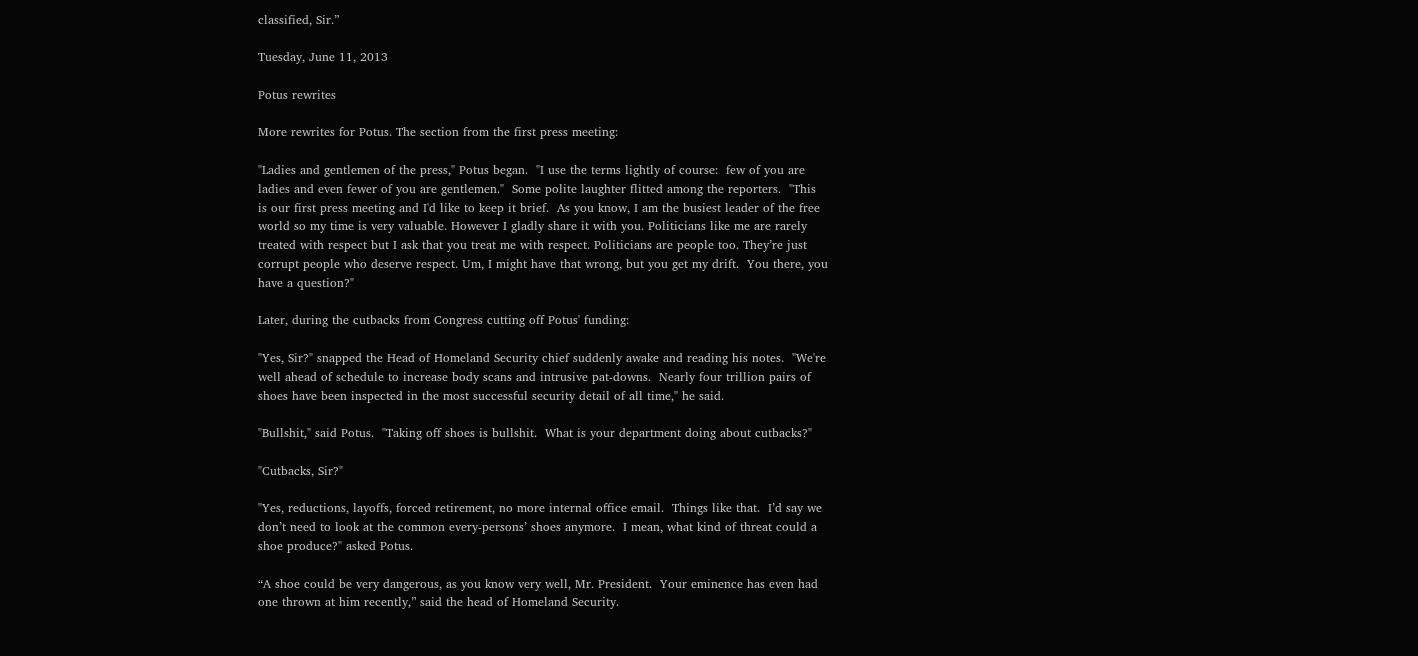classified, Sir.”

Tuesday, June 11, 2013

Potus rewrites

More rewrites for Potus. The section from the first press meeting:

"Ladies and gentlemen of the press," Potus began.  "I use the terms lightly of course:  few of you are ladies and even fewer of you are gentlemen."  Some polite laughter flitted among the reporters.  "This is our first press meeting and I'd like to keep it brief.  As you know, I am the busiest leader of the free world so my time is very valuable. However I gladly share it with you. Politicians like me are rarely treated with respect but I ask that you treat me with respect. Politicians are people too. They’re just corrupt people who deserve respect. Um, I might have that wrong, but you get my drift.  You there, you have a question?"

Later, during the cutbacks from Congress cutting off Potus' funding:

"Yes, Sir?" snapped the Head of Homeland Security chief suddenly awake and reading his notes.  "We're well ahead of schedule to increase body scans and intrusive pat-downs.  Nearly four trillion pairs of shoes have been inspected in the most successful security detail of all time," he said.

"Bullshit," said Potus.  "Taking off shoes is bullshit.  What is your department doing about cutbacks?"

"Cutbacks, Sir?"

"Yes, reductions, layoffs, forced retirement, no more internal office email.  Things like that.  I’d say we don’t need to look at the common every-persons’ shoes anymore.  I mean, what kind of threat could a shoe produce?" asked Potus.

“A shoe could be very dangerous, as you know very well, Mr. President.  Your eminence has even had one thrown at him recently,” said the head of Homeland Security.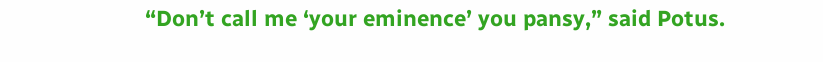“Don’t call me ‘your eminence’ you pansy,” said Potus.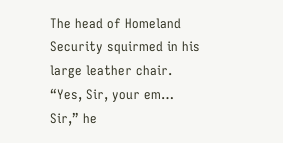The head of Homeland Security squirmed in his large leather chair. “Yes, Sir, your em… Sir,” he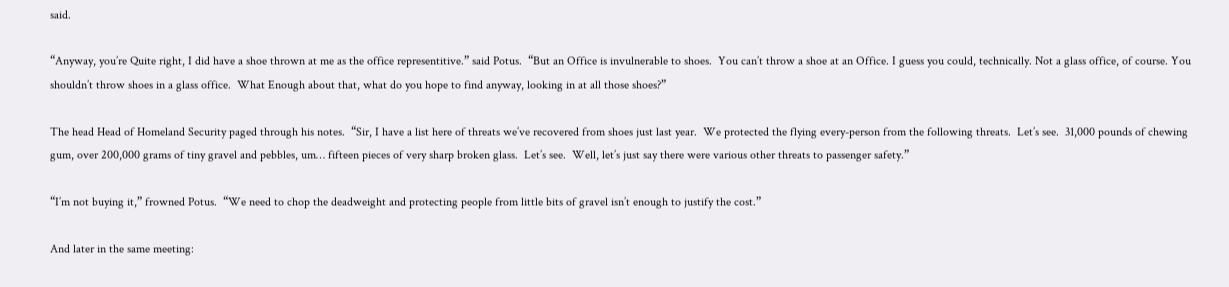said.

“Anyway, you’re Quite right, I did have a shoe thrown at me as the office representitive.” said Potus.  “But an Office is invulnerable to shoes.  You can’t throw a shoe at an Office. I guess you could, technically. Not a glass office, of course. You shouldn’t throw shoes in a glass office.  What Enough about that, what do you hope to find anyway, looking in at all those shoes?”

The head Head of Homeland Security paged through his notes.  “Sir, I have a list here of threats we’ve recovered from shoes just last year.  We protected the flying every-person from the following threats.  Let’s see.  31,000 pounds of chewing gum, over 200,000 grams of tiny gravel and pebbles, um… fifteen pieces of very sharp broken glass.  Let’s see.  Well, let’s just say there were various other threats to passenger safety.”

“I’m not buying it,” frowned Potus.  “We need to chop the deadweight and protecting people from little bits of gravel isn’t enough to justify the cost.”

And later in the same meeting: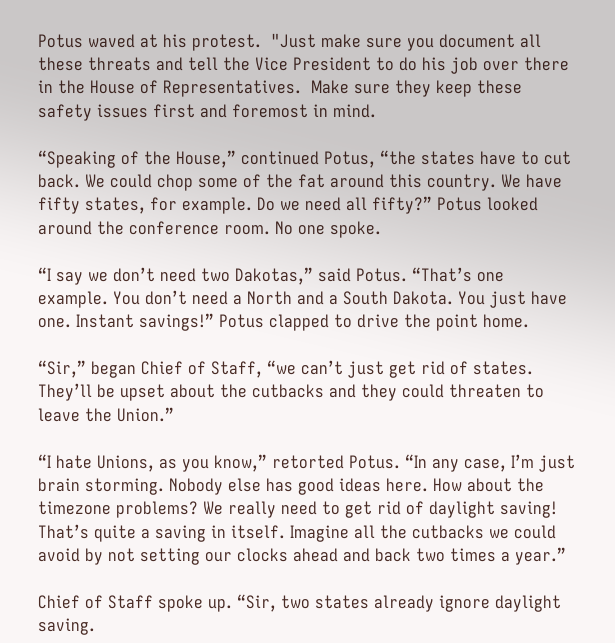Potus waved at his protest.  "Just make sure you document all these threats and tell the Vice President to do his job over there in the House of Representatives.  Make sure they keep these safety issues first and foremost in mind.

“Speaking of the House,” continued Potus, “the states have to cut back. We could chop some of the fat around this country. We have fifty states, for example. Do we need all fifty?” Potus looked around the conference room. No one spoke.

“I say we don’t need two Dakotas,” said Potus. “That’s one example. You don’t need a North and a South Dakota. You just have one. Instant savings!” Potus clapped to drive the point home.

“Sir,” began Chief of Staff, “we can’t just get rid of states. They’ll be upset about the cutbacks and they could threaten to leave the Union.”

“I hate Unions, as you know,” retorted Potus. “In any case, I’m just brain storming. Nobody else has good ideas here. How about the timezone problems? We really need to get rid of daylight saving! That’s quite a saving in itself. Imagine all the cutbacks we could avoid by not setting our clocks ahead and back two times a year.”

Chief of Staff spoke up. “Sir, two states already ignore daylight saving.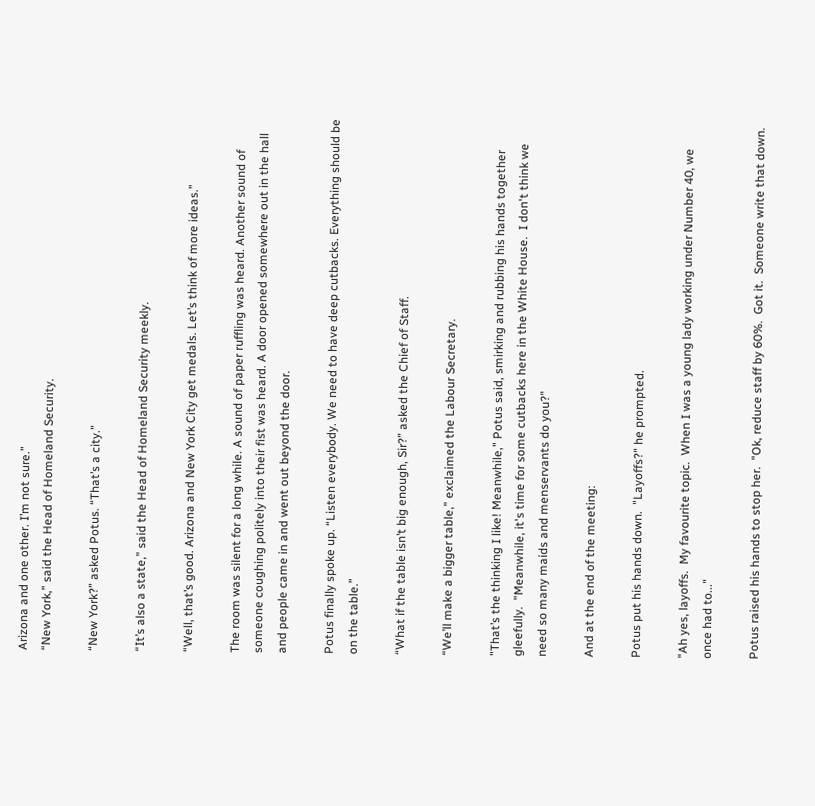Arizona and one other. I’m not sure.”
“New York,” said the Head of Homeland Security.

“New York?” asked Potus. “That’s a city.”

“It’s also a state,” said the Head of Homeland Security meekly.

“Well, that’s good. Arizona and New York City get medals. Let’s think of more ideas.”

The room was silent for a long while. A sound of paper ruffling was heard. Another sound of someone coughing politely into their fist was heard. A door opened somewhere out in the hall and people came in and went out beyond the door.

Potus finally spoke up. “Listen everybody. We need to have deep cutbacks. Everything should be on the table.”

“What if the table isn’t big enough, Sir?” asked the Chief of Staff.

“We’ll make a bigger table,” exclaimed the Labour Secretary.

"That’s the thinking I like! Meanwhile," Potus said, smirking and rubbing his hands together gleefully.  "Meanwhile, it's time for some cutbacks here in the White House.  I don't think we need so many maids and menservants do you?"

And at the end of the meeting:

Potus put his hands down.  "Layoffs?" he prompted.

"Ah yes, layoffs.  My favourite topic.  When I was a young lady working under Number 40, we once had to..."

Potus raised his hands to stop her.  "Ok, reduce staff by 60%.  Got it.  Someone write that down.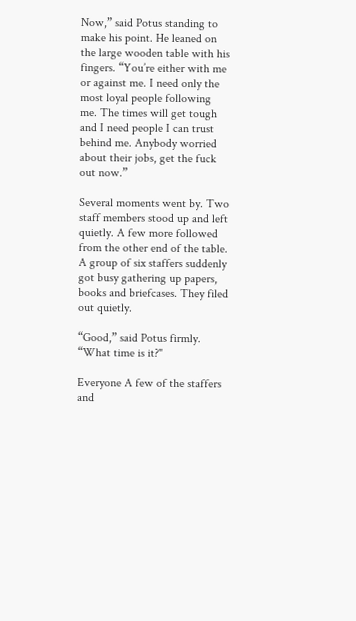Now,” said Potus standing to make his point. He leaned on the large wooden table with his fingers. “You’re either with me or against me. I need only the most loyal people following me. The times will get tough and I need people I can trust behind me. Anybody worried about their jobs, get the fuck out now.”

Several moments went by. Two staff members stood up and left quietly. A few more followed from the other end of the table. A group of six staffers suddenly got busy gathering up papers, books and briefcases. They filed out quietly.

“Good,” said Potus firmly. “What time is it?"

Everyone A few of the staffers and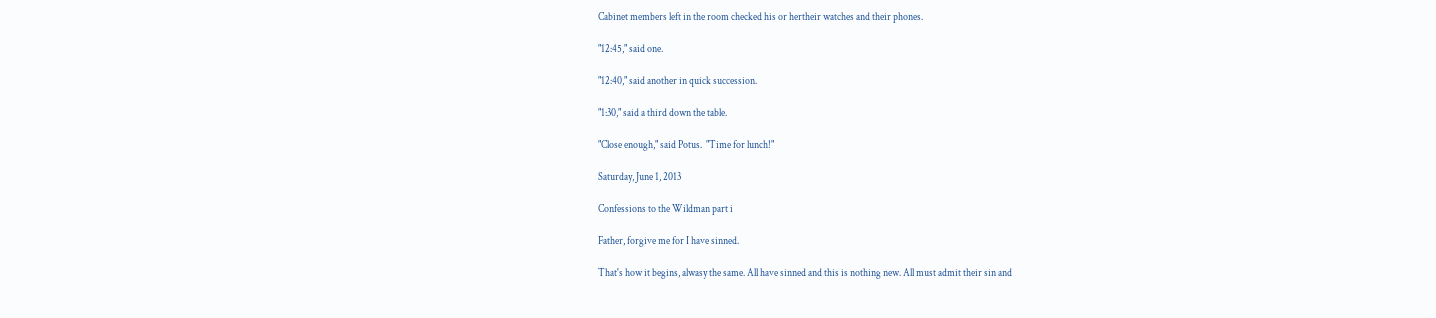Cabinet members left in the room checked his or hertheir watches and their phones.

"12:45," said one.

"12:40," said another in quick succession.

"1:30," said a third down the table.

"Close enough," said Potus.  "Time for lunch!"

Saturday, June 1, 2013

Confessions to the Wildman part i

Father, forgive me for I have sinned.

That's how it begins, alwasy the same. All have sinned and this is nothing new. All must admit their sin and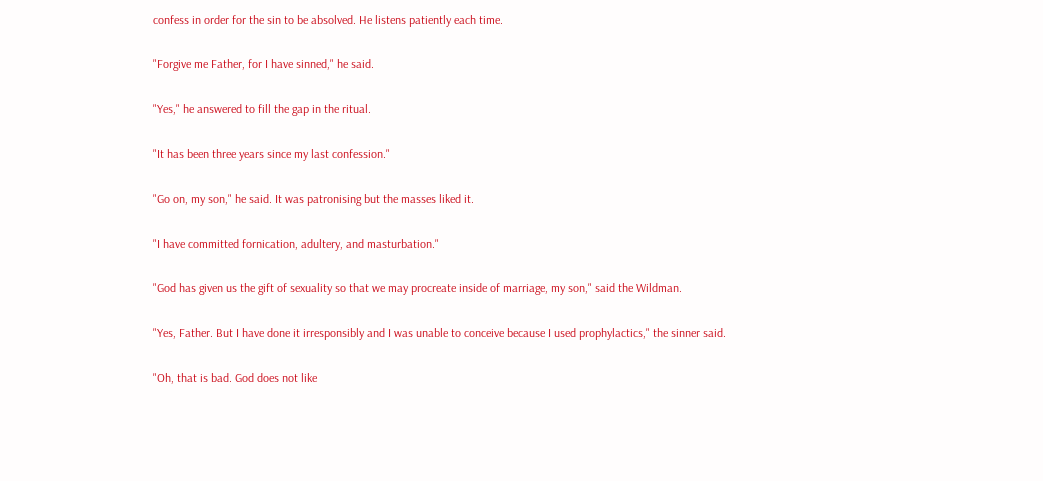confess in order for the sin to be absolved. He listens patiently each time.

"Forgive me Father, for I have sinned," he said.

"Yes," he answered to fill the gap in the ritual.

"It has been three years since my last confession."

"Go on, my son," he said. It was patronising but the masses liked it.

"I have committed fornication, adultery, and masturbation."

"God has given us the gift of sexuality so that we may procreate inside of marriage, my son," said the Wildman.

"Yes, Father. But I have done it irresponsibly and I was unable to conceive because I used prophylactics," the sinner said.

"Oh, that is bad. God does not like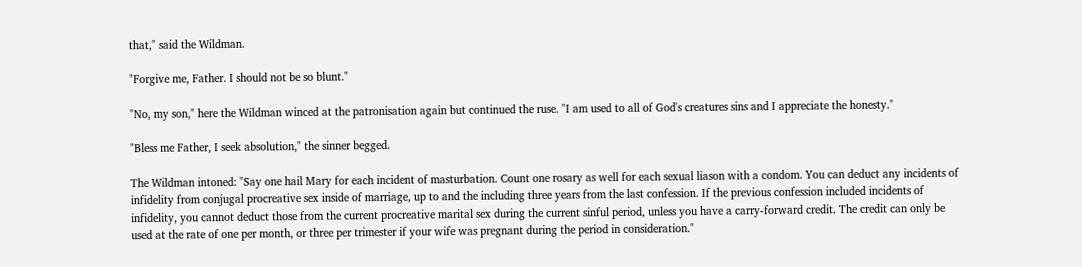that," said the Wildman.

"Forgive me, Father. I should not be so blunt."

"No, my son," here the Wildman winced at the patronisation again but continued the ruse. "I am used to all of God's creatures sins and I appreciate the honesty."

"Bless me Father, I seek absolution," the sinner begged.

The Wildman intoned: "Say one hail Mary for each incident of masturbation. Count one rosary as well for each sexual liason with a condom. You can deduct any incidents of infidelity from conjugal procreative sex inside of marriage, up to and the including three years from the last confession. If the previous confession included incidents of infidelity, you cannot deduct those from the current procreative marital sex during the current sinful period, unless you have a carry-forward credit. The credit can only be used at the rate of one per month, or three per trimester if your wife was pregnant during the period in consideration."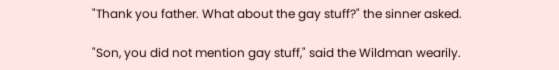"Thank you father. What about the gay stuff?" the sinner asked.

"Son, you did not mention gay stuff," said the Wildman wearily.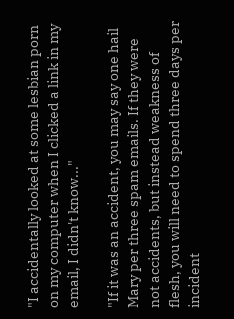"I accidentally looked at some lesbian porn on my computer when I clicked a link in my email, I didn't know..."

"If it was an accident, you may say one hail Mary per three spam emails. If they were not accidents, but instead weakness of flesh, you will need to spend three days per incident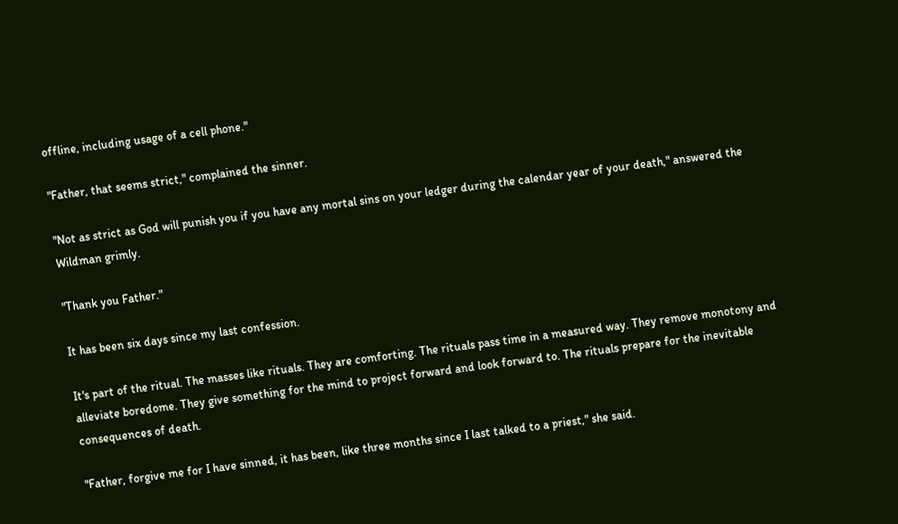offline, including usage of a cell phone."

"Father, that seems strict," complained the sinner.

"Not as strict as God will punish you if you have any mortal sins on your ledger during the calendar year of your death," answered the Wildman grimly.

"Thank you Father."

It has been six days since my last confession.

It's part of the ritual. The masses like rituals. They are comforting. The rituals pass time in a measured way. They remove monotony and alleviate boredome. They give something for the mind to project forward and look forward to. The rituals prepare for the inevitable consequences of death.

"Father, forgive me for I have sinned, it has been, like three months since I last talked to a priest," she said.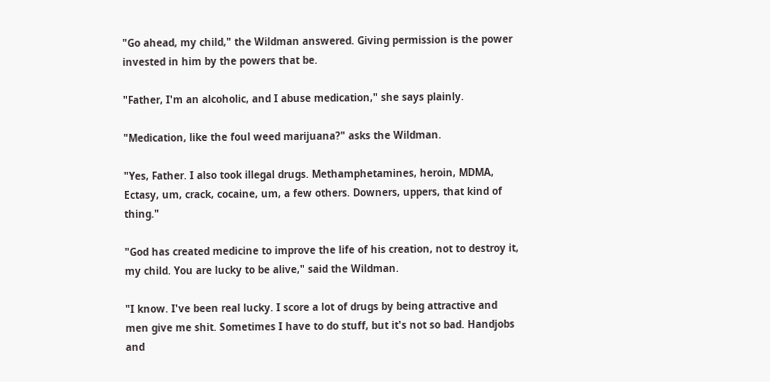"Go ahead, my child," the Wildman answered. Giving permission is the power invested in him by the powers that be.

"Father, I'm an alcoholic, and I abuse medication," she says plainly.

"Medication, like the foul weed marijuana?" asks the Wildman.

"Yes, Father. I also took illegal drugs. Methamphetamines, heroin, MDMA, Ectasy, um, crack, cocaine, um, a few others. Downers, uppers, that kind of thing."

"God has created medicine to improve the life of his creation, not to destroy it, my child. You are lucky to be alive," said the Wildman.

"I know. I've been real lucky. I score a lot of drugs by being attractive and men give me shit. Sometimes I have to do stuff, but it's not so bad. Handjobs and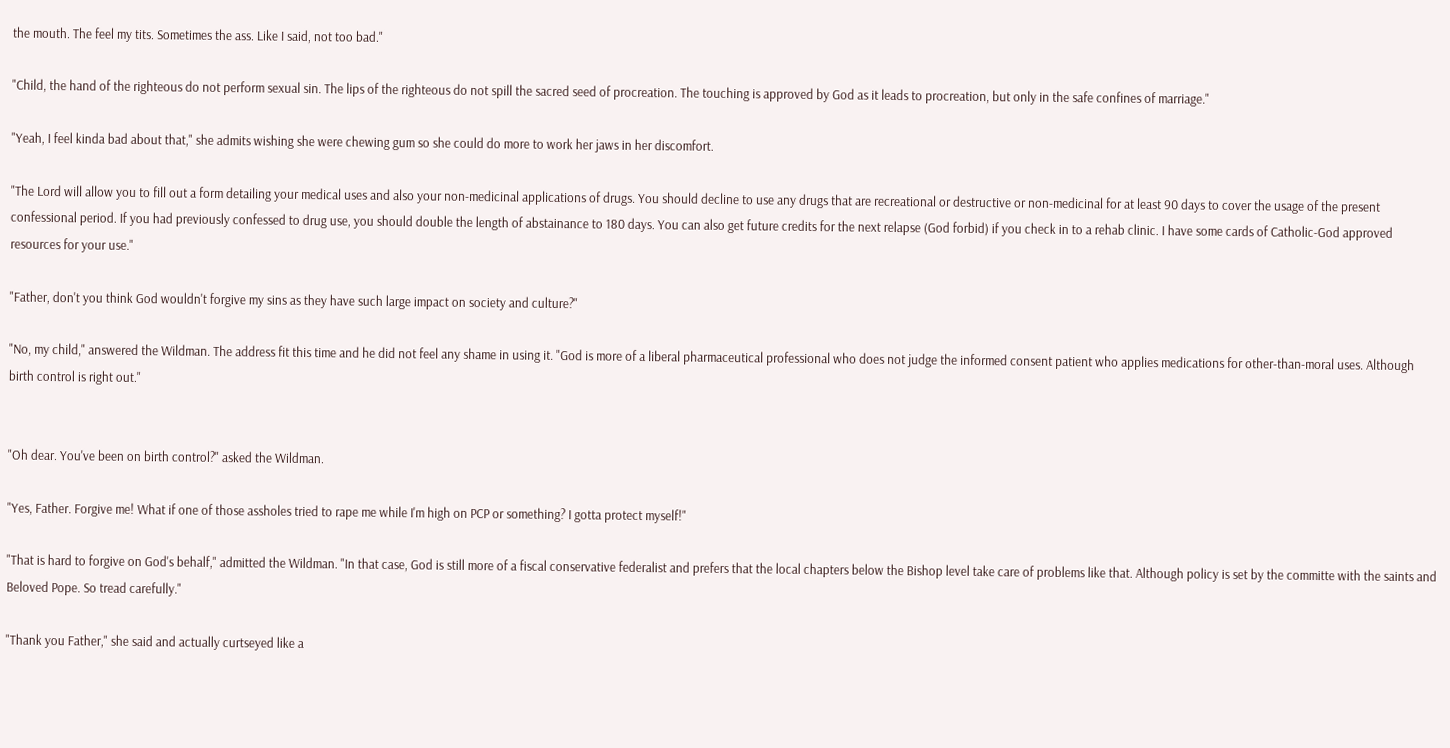the mouth. The feel my tits. Sometimes the ass. Like I said, not too bad."

"Child, the hand of the righteous do not perform sexual sin. The lips of the righteous do not spill the sacred seed of procreation. The touching is approved by God as it leads to procreation, but only in the safe confines of marriage."

"Yeah, I feel kinda bad about that," she admits wishing she were chewing gum so she could do more to work her jaws in her discomfort.

"The Lord will allow you to fill out a form detailing your medical uses and also your non-medicinal applications of drugs. You should decline to use any drugs that are recreational or destructive or non-medicinal for at least 90 days to cover the usage of the present confessional period. If you had previously confessed to drug use, you should double the length of abstainance to 180 days. You can also get future credits for the next relapse (God forbid) if you check in to a rehab clinic. I have some cards of Catholic-God approved resources for your use."

"Father, don't you think God wouldn't forgive my sins as they have such large impact on society and culture?"

"No, my child," answered the Wildman. The address fit this time and he did not feel any shame in using it. "God is more of a liberal pharmaceutical professional who does not judge the informed consent patient who applies medications for other-than-moral uses. Although birth control is right out."


"Oh dear. You've been on birth control?" asked the Wildman.

"Yes, Father. Forgive me! What if one of those assholes tried to rape me while I'm high on PCP or something? I gotta protect myself!"

"That is hard to forgive on God's behalf," admitted the Wildman. "In that case, God is still more of a fiscal conservative federalist and prefers that the local chapters below the Bishop level take care of problems like that. Although policy is set by the committe with the saints and Beloved Pope. So tread carefully."

"Thank you Father," she said and actually curtseyed like a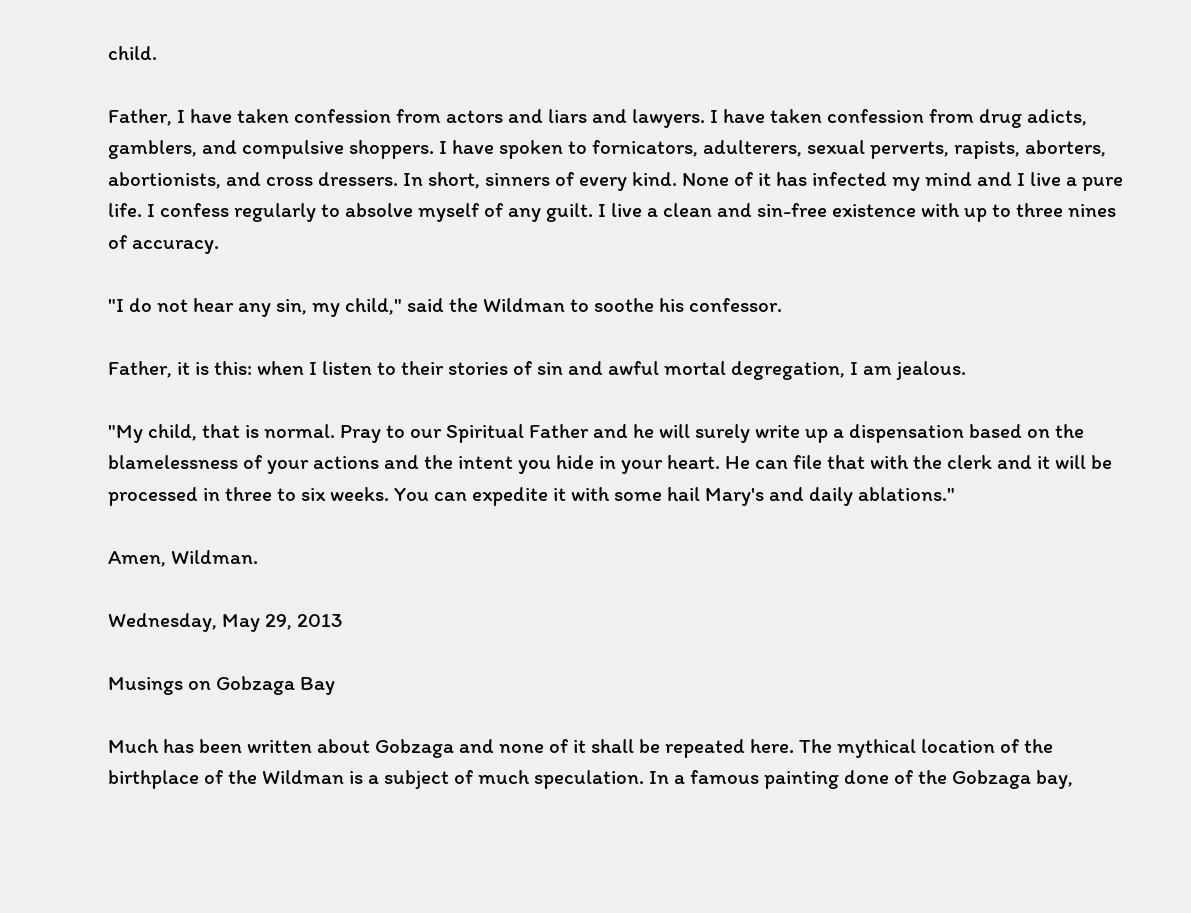child.

Father, I have taken confession from actors and liars and lawyers. I have taken confession from drug adicts, gamblers, and compulsive shoppers. I have spoken to fornicators, adulterers, sexual perverts, rapists, aborters, abortionists, and cross dressers. In short, sinners of every kind. None of it has infected my mind and I live a pure life. I confess regularly to absolve myself of any guilt. I live a clean and sin-free existence with up to three nines of accuracy.

"I do not hear any sin, my child," said the Wildman to soothe his confessor.

Father, it is this: when I listen to their stories of sin and awful mortal degregation, I am jealous.

"My child, that is normal. Pray to our Spiritual Father and he will surely write up a dispensation based on the blamelessness of your actions and the intent you hide in your heart. He can file that with the clerk and it will be processed in three to six weeks. You can expedite it with some hail Mary's and daily ablations."

Amen, Wildman.

Wednesday, May 29, 2013

Musings on Gobzaga Bay

Much has been written about Gobzaga and none of it shall be repeated here. The mythical location of the birthplace of the Wildman is a subject of much speculation. In a famous painting done of the Gobzaga bay,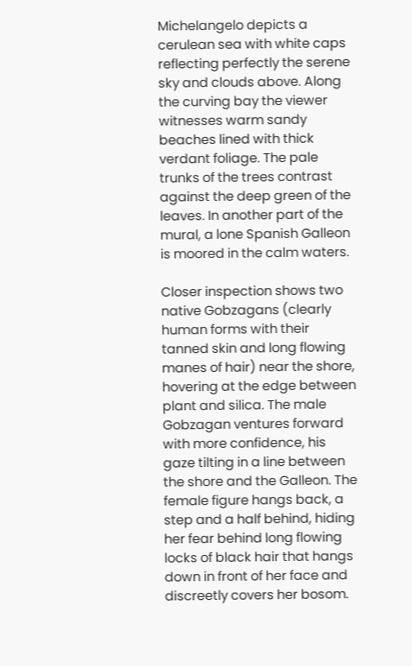Michelangelo depicts a cerulean sea with white caps reflecting perfectly the serene sky and clouds above. Along the curving bay the viewer witnesses warm sandy beaches lined with thick verdant foliage. The pale trunks of the trees contrast against the deep green of the leaves. In another part of the mural, a lone Spanish Galleon is moored in the calm waters.

Closer inspection shows two native Gobzagans (clearly human forms with their tanned skin and long flowing manes of hair) near the shore, hovering at the edge between plant and silica. The male Gobzagan ventures forward with more confidence, his gaze tilting in a line between the shore and the Galleon. The female figure hangs back, a step and a half behind, hiding her fear behind long flowing locks of black hair that hangs down in front of her face and discreetly covers her bosom.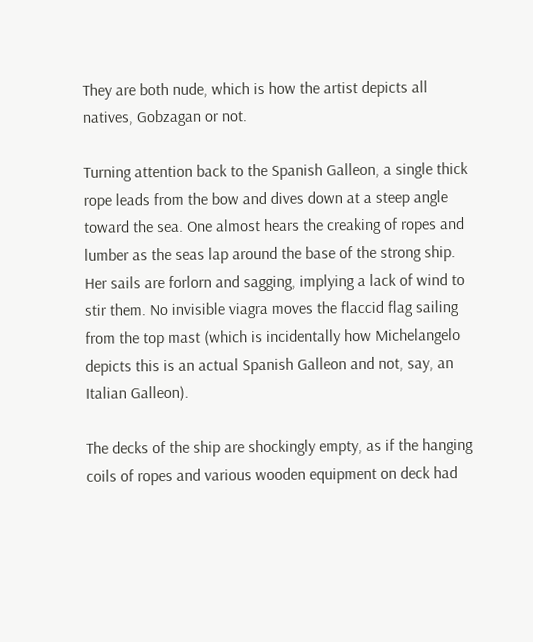They are both nude, which is how the artist depicts all natives, Gobzagan or not.

Turning attention back to the Spanish Galleon, a single thick rope leads from the bow and dives down at a steep angle toward the sea. One almost hears the creaking of ropes and lumber as the seas lap around the base of the strong ship. Her sails are forlorn and sagging, implying a lack of wind to stir them. No invisible viagra moves the flaccid flag sailing from the top mast (which is incidentally how Michelangelo depicts this is an actual Spanish Galleon and not, say, an Italian Galleon).

The decks of the ship are shockingly empty, as if the hanging coils of ropes and various wooden equipment on deck had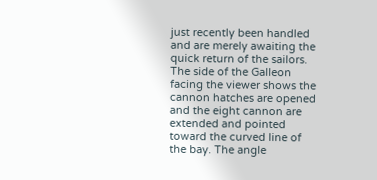just recently been handled and are merely awaiting the quick return of the sailors. The side of the Galleon facing the viewer shows the cannon hatches are opened and the eight cannon are extended and pointed toward the curved line of the bay. The angle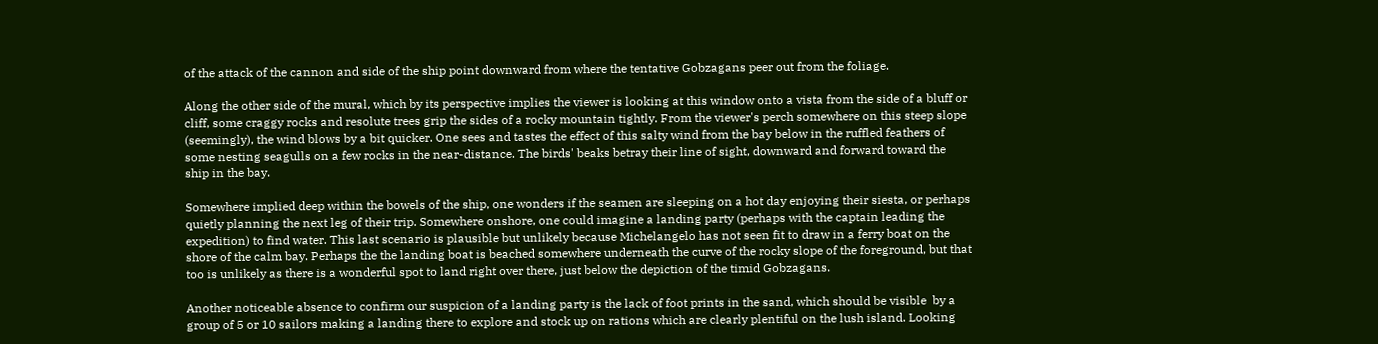of the attack of the cannon and side of the ship point downward from where the tentative Gobzagans peer out from the foliage.

Along the other side of the mural, which by its perspective implies the viewer is looking at this window onto a vista from the side of a bluff or cliff, some craggy rocks and resolute trees grip the sides of a rocky mountain tightly. From the viewer's perch somewhere on this steep slope (seemingly), the wind blows by a bit quicker. One sees and tastes the effect of this salty wind from the bay below in the ruffled feathers of some nesting seagulls on a few rocks in the near-distance. The birds' beaks betray their line of sight, downward and forward toward the ship in the bay.

Somewhere implied deep within the bowels of the ship, one wonders if the seamen are sleeping on a hot day enjoying their siesta, or perhaps quietly planning the next leg of their trip. Somewhere onshore, one could imagine a landing party (perhaps with the captain leading the expedition) to find water. This last scenario is plausible but unlikely because Michelangelo has not seen fit to draw in a ferry boat on the shore of the calm bay. Perhaps the the landing boat is beached somewhere underneath the curve of the rocky slope of the foreground, but that too is unlikely as there is a wonderful spot to land right over there, just below the depiction of the timid Gobzagans.

Another noticeable absence to confirm our suspicion of a landing party is the lack of foot prints in the sand, which should be visible  by a group of 5 or 10 sailors making a landing there to explore and stock up on rations which are clearly plentiful on the lush island. Looking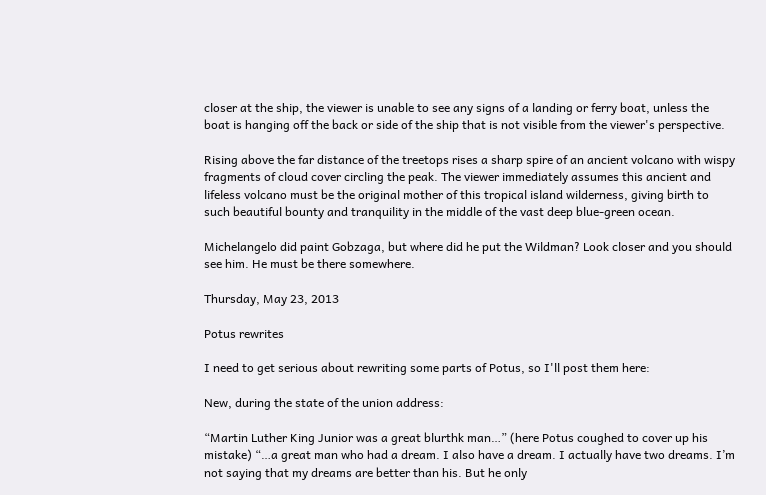closer at the ship, the viewer is unable to see any signs of a landing or ferry boat, unless the boat is hanging off the back or side of the ship that is not visible from the viewer's perspective.

Rising above the far distance of the treetops rises a sharp spire of an ancient volcano with wispy fragments of cloud cover circling the peak. The viewer immediately assumes this ancient and lifeless volcano must be the original mother of this tropical island wilderness, giving birth to such beautiful bounty and tranquility in the middle of the vast deep blue-green ocean.

Michelangelo did paint Gobzaga, but where did he put the Wildman? Look closer and you should see him. He must be there somewhere.

Thursday, May 23, 2013

Potus rewrites

I need to get serious about rewriting some parts of Potus, so I'll post them here:

New, during the state of the union address:

“Martin Luther King Junior was a great blurthk man…” (here Potus coughed to cover up his mistake) “…a great man who had a dream. I also have a dream. I actually have two dreams. I’m not saying that my dreams are better than his. But he only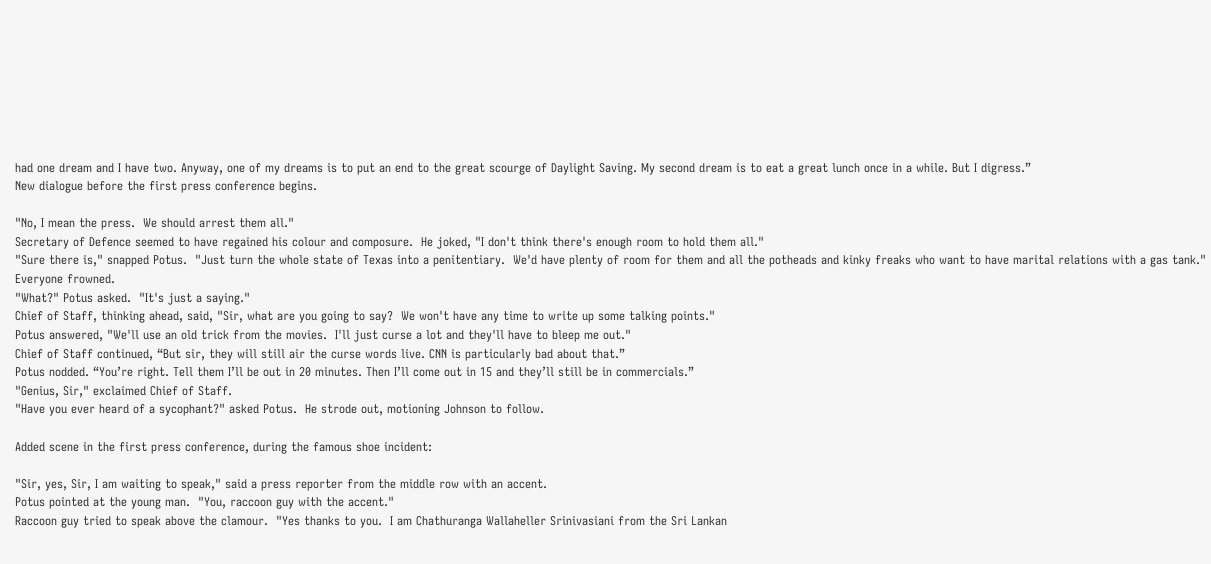had one dream and I have two. Anyway, one of my dreams is to put an end to the great scourge of Daylight Saving. My second dream is to eat a great lunch once in a while. But I digress.”
New dialogue before the first press conference begins.

"No, I mean the press.  We should arrest them all."
Secretary of Defence seemed to have regained his colour and composure.  He joked, "I don't think there's enough room to hold them all."
"Sure there is," snapped Potus.  "Just turn the whole state of Texas into a penitentiary.  We'd have plenty of room for them and all the potheads and kinky freaks who want to have marital relations with a gas tank."
Everyone frowned.
"What?" Potus asked.  "It's just a saying."
Chief of Staff, thinking ahead, said, "Sir, what are you going to say?  We won't have any time to write up some talking points."
Potus answered, "We'll use an old trick from the movies.  I'll just curse a lot and they'll have to bleep me out."
Chief of Staff continued, “But sir, they will still air the curse words live. CNN is particularly bad about that.”
Potus nodded. “You’re right. Tell them I’ll be out in 20 minutes. Then I’ll come out in 15 and they’ll still be in commercials.”
"Genius, Sir," exclaimed Chief of Staff.
"Have you ever heard of a sycophant?" asked Potus.  He strode out, motioning Johnson to follow.

Added scene in the first press conference, during the famous shoe incident:

"Sir, yes, Sir, I am waiting to speak," said a press reporter from the middle row with an accent.
Potus pointed at the young man.  "You, raccoon guy with the accent."
Raccoon guy tried to speak above the clamour.  "Yes thanks to you.  I am Chathuranga Wallaheller Srinivasiani from the Sri Lankan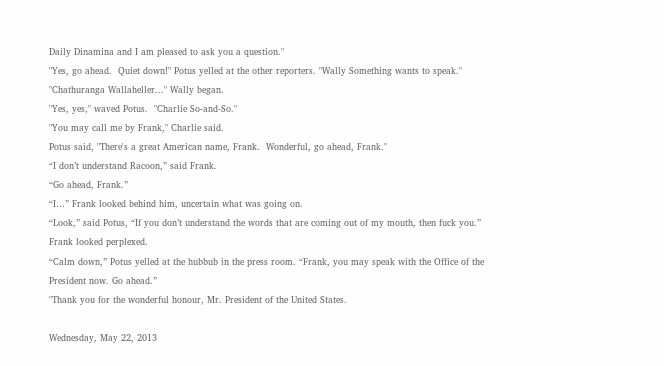Daily Dinamina and I am pleased to ask you a question."
"Yes, go ahead.  Quiet down!" Potus yelled at the other reporters. "Wally Something wants to speak."
"Chathuranga Wallaheller..." Wally began.
"Yes, yes," waved Potus.  "Charlie So-and-So."
"You may call me by Frank," Charlie said.
Potus said, "There's a great American name, Frank.  Wonderful, go ahead, Frank."
“I don’t understand Racoon,” said Frank.
“Go ahead, Frank.”
“I…” Frank looked behind him, uncertain what was going on.
“Look,” said Potus, “If you don’t understand the words that are coming out of my mouth, then fuck you.”
Frank looked perplexed.
“Calm down,” Potus yelled at the hubbub in the press room. “Frank, you may speak with the Office of the President now. Go ahead.”
"Thank you for the wonderful honour, Mr. President of the United States.

Wednesday, May 22, 2013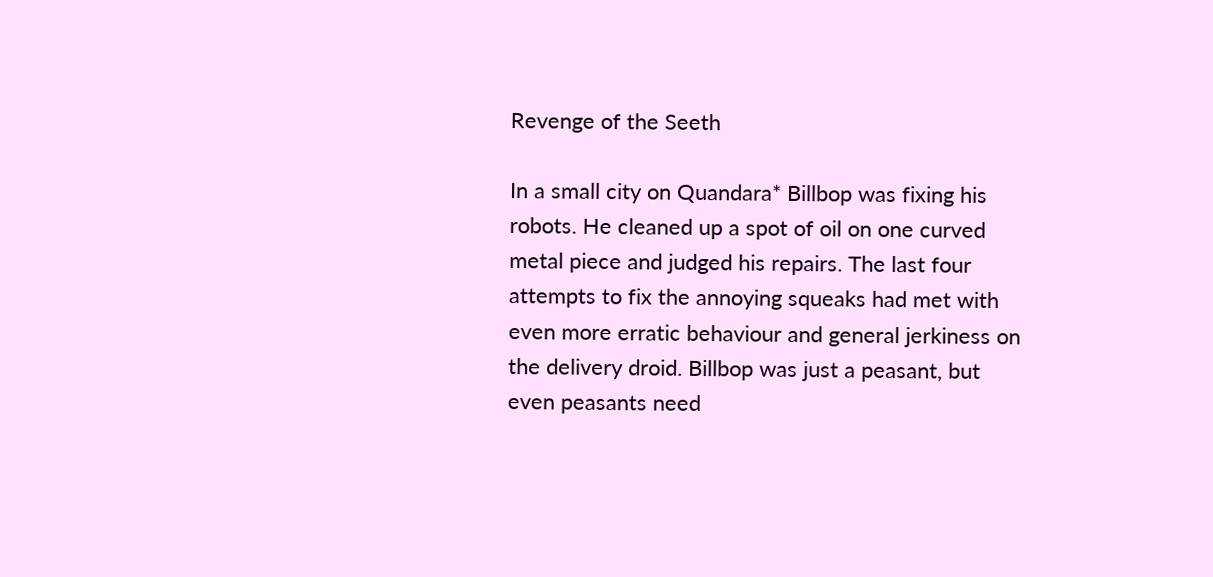Revenge of the Seeth

In a small city on Quandara* Billbop was fixing his robots. He cleaned up a spot of oil on one curved metal piece and judged his repairs. The last four attempts to fix the annoying squeaks had met with even more erratic behaviour and general jerkiness on the delivery droid. Billbop was just a peasant, but even peasants need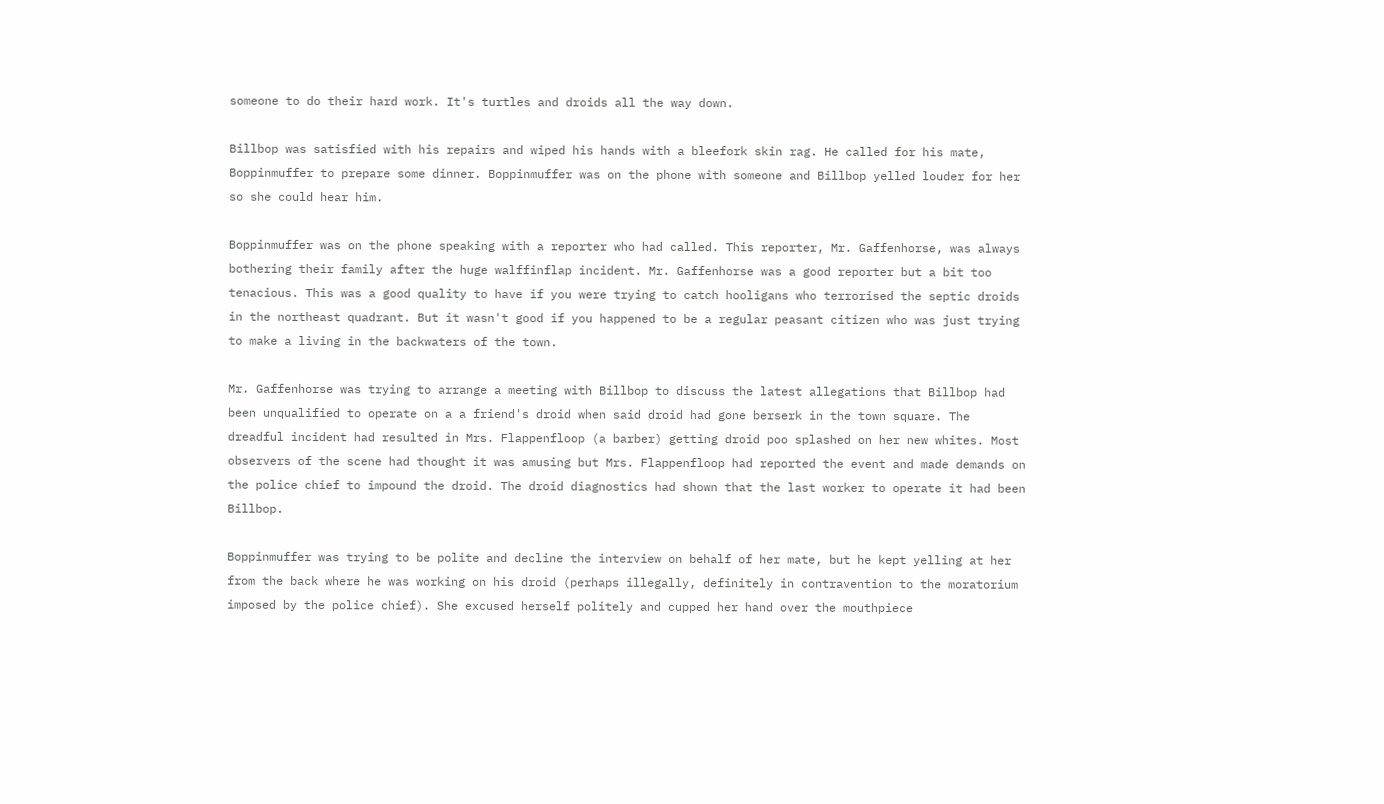someone to do their hard work. It's turtles and droids all the way down.

Billbop was satisfied with his repairs and wiped his hands with a bleefork skin rag. He called for his mate, Boppinmuffer to prepare some dinner. Boppinmuffer was on the phone with someone and Billbop yelled louder for her so she could hear him.

Boppinmuffer was on the phone speaking with a reporter who had called. This reporter, Mr. Gaffenhorse, was always bothering their family after the huge walffinflap incident. Mr. Gaffenhorse was a good reporter but a bit too tenacious. This was a good quality to have if you were trying to catch hooligans who terrorised the septic droids in the northeast quadrant. But it wasn't good if you happened to be a regular peasant citizen who was just trying to make a living in the backwaters of the town.

Mr. Gaffenhorse was trying to arrange a meeting with Billbop to discuss the latest allegations that Billbop had been unqualified to operate on a a friend's droid when said droid had gone berserk in the town square. The dreadful incident had resulted in Mrs. Flappenfloop (a barber) getting droid poo splashed on her new whites. Most observers of the scene had thought it was amusing but Mrs. Flappenfloop had reported the event and made demands on the police chief to impound the droid. The droid diagnostics had shown that the last worker to operate it had been Billbop.

Boppinmuffer was trying to be polite and decline the interview on behalf of her mate, but he kept yelling at her from the back where he was working on his droid (perhaps illegally, definitely in contravention to the moratorium imposed by the police chief). She excused herself politely and cupped her hand over the mouthpiece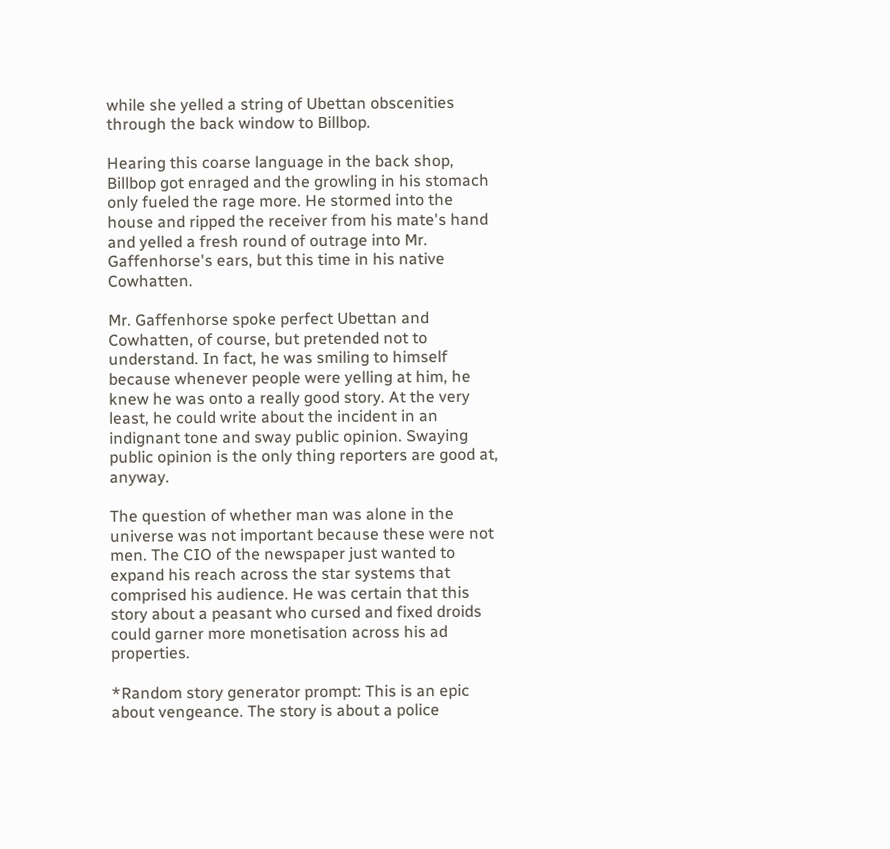while she yelled a string of Ubettan obscenities through the back window to Billbop.

Hearing this coarse language in the back shop, Billbop got enraged and the growling in his stomach only fueled the rage more. He stormed into the house and ripped the receiver from his mate's hand and yelled a fresh round of outrage into Mr. Gaffenhorse's ears, but this time in his native Cowhatten.

Mr. Gaffenhorse spoke perfect Ubettan and Cowhatten, of course, but pretended not to understand. In fact, he was smiling to himself because whenever people were yelling at him, he knew he was onto a really good story. At the very least, he could write about the incident in an indignant tone and sway public opinion. Swaying public opinion is the only thing reporters are good at, anyway.

The question of whether man was alone in the universe was not important because these were not men. The CIO of the newspaper just wanted to expand his reach across the star systems that comprised his audience. He was certain that this story about a peasant who cursed and fixed droids could garner more monetisation across his ad properties.

*Random story generator prompt: This is an epic about vengeance. The story is about a police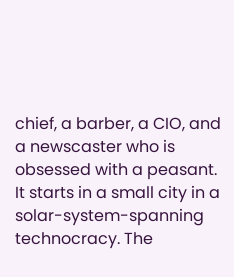chief, a barber, a CIO, and a newscaster who is obsessed with a peasant. It starts in a small city in a solar-system-spanning technocracy. The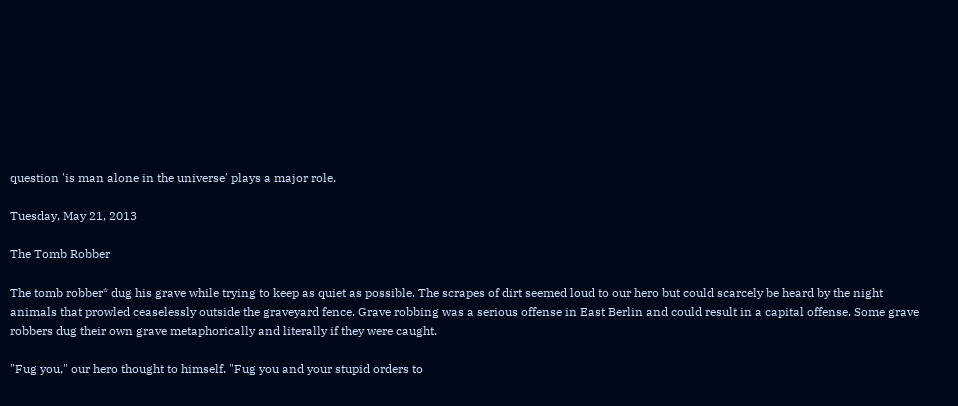question 'is man alone in the universe' plays a major role.

Tuesday, May 21, 2013

The Tomb Robber

The tomb robber* dug his grave while trying to keep as quiet as possible. The scrapes of dirt seemed loud to our hero but could scarcely be heard by the night animals that prowled ceaselessly outside the graveyard fence. Grave robbing was a serious offense in East Berlin and could result in a capital offense. Some grave robbers dug their own grave metaphorically and literally if they were caught.

"Fug you," our hero thought to himself. "Fug you and your stupid orders to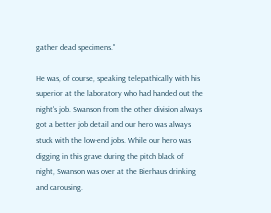gather dead specimens."

He was, of course, speaking telepathically with his superior at the laboratory who had handed out the night's job. Swanson from the other division always got a better job detail and our hero was always stuck with the low-end jobs. While our hero was digging in this grave during the pitch black of night, Swanson was over at the Bierhaus drinking and carousing.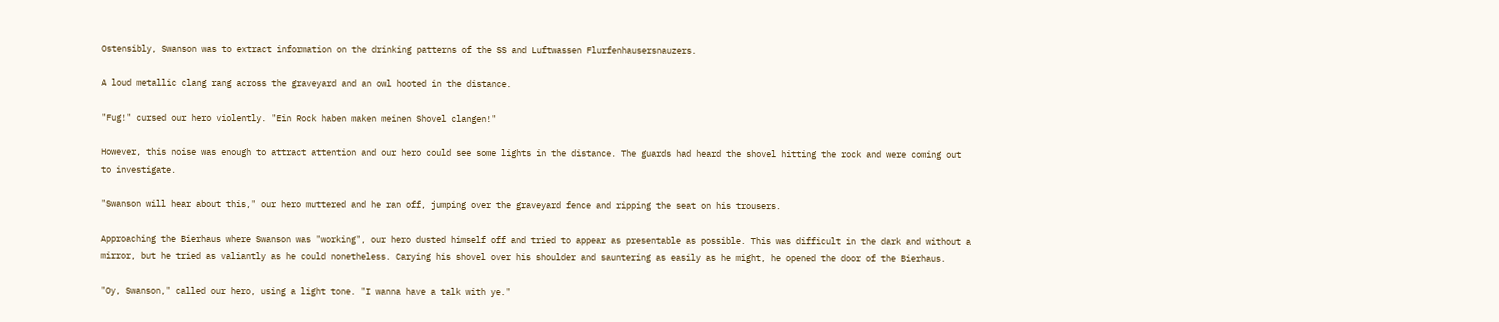Ostensibly, Swanson was to extract information on the drinking patterns of the SS and Luftwassen Flurfenhausersnauzers.

A loud metallic clang rang across the graveyard and an owl hooted in the distance.

"Fug!" cursed our hero violently. "Ein Rock haben maken meinen Shovel clangen!"

However, this noise was enough to attract attention and our hero could see some lights in the distance. The guards had heard the shovel hitting the rock and were coming out to investigate.

"Swanson will hear about this," our hero muttered and he ran off, jumping over the graveyard fence and ripping the seat on his trousers.

Approaching the Bierhaus where Swanson was "working", our hero dusted himself off and tried to appear as presentable as possible. This was difficult in the dark and without a mirror, but he tried as valiantly as he could nonetheless. Carying his shovel over his shoulder and sauntering as easily as he might, he opened the door of the Bierhaus.

"Oy, Swanson," called our hero, using a light tone. "I wanna have a talk with ye."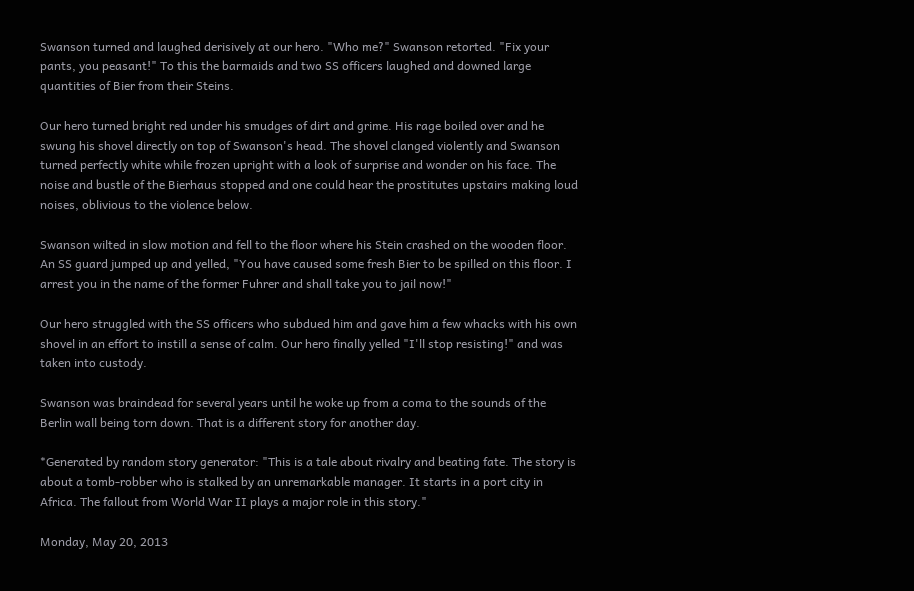Swanson turned and laughed derisively at our hero. "Who me?" Swanson retorted. "Fix your pants, you peasant!" To this the barmaids and two SS officers laughed and downed large quantities of Bier from their Steins.

Our hero turned bright red under his smudges of dirt and grime. His rage boiled over and he swung his shovel directly on top of Swanson's head. The shovel clanged violently and Swanson turned perfectly white while frozen upright with a look of surprise and wonder on his face. The noise and bustle of the Bierhaus stopped and one could hear the prostitutes upstairs making loud noises, oblivious to the violence below.

Swanson wilted in slow motion and fell to the floor where his Stein crashed on the wooden floor. An SS guard jumped up and yelled, "You have caused some fresh Bier to be spilled on this floor. I arrest you in the name of the former Fuhrer and shall take you to jail now!"

Our hero struggled with the SS officers who subdued him and gave him a few whacks with his own shovel in an effort to instill a sense of calm. Our hero finally yelled "I'll stop resisting!" and was taken into custody.

Swanson was braindead for several years until he woke up from a coma to the sounds of the Berlin wall being torn down. That is a different story for another day.

*Generated by random story generator: "This is a tale about rivalry and beating fate. The story is about a tomb-robber who is stalked by an unremarkable manager. It starts in a port city in Africa. The fallout from World War II plays a major role in this story."

Monday, May 20, 2013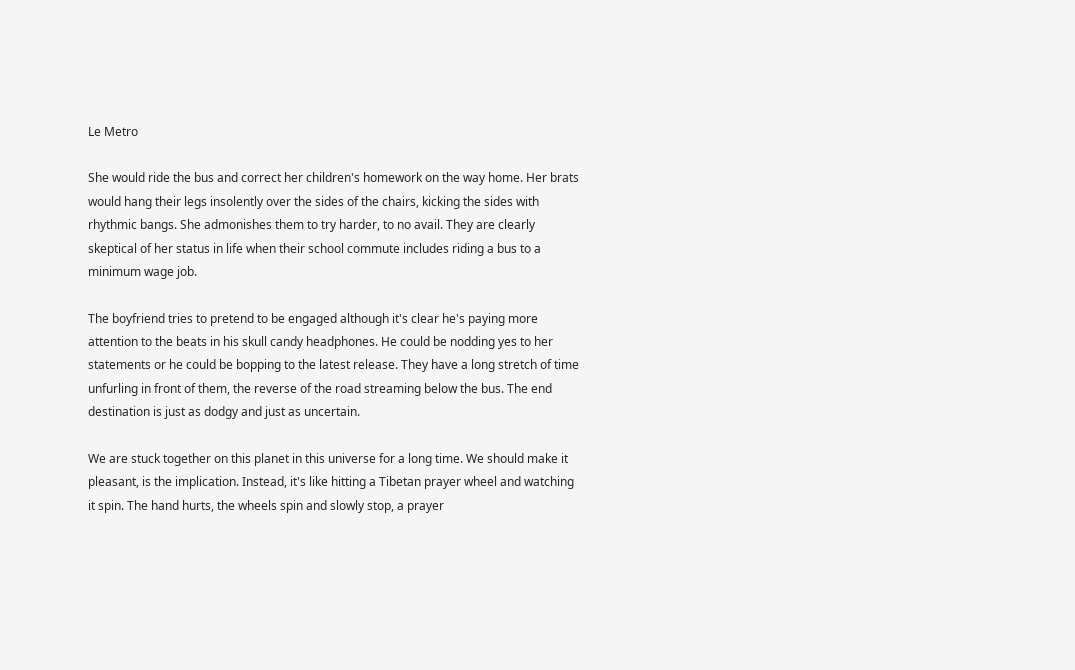Le Metro

She would ride the bus and correct her children's homework on the way home. Her brats would hang their legs insolently over the sides of the chairs, kicking the sides with rhythmic bangs. She admonishes them to try harder, to no avail. They are clearly skeptical of her status in life when their school commute includes riding a bus to a minimum wage job.

The boyfriend tries to pretend to be engaged although it's clear he's paying more attention to the beats in his skull candy headphones. He could be nodding yes to her statements or he could be bopping to the latest release. They have a long stretch of time unfurling in front of them, the reverse of the road streaming below the bus. The end destination is just as dodgy and just as uncertain.

We are stuck together on this planet in this universe for a long time. We should make it pleasant, is the implication. Instead, it's like hitting a Tibetan prayer wheel and watching it spin. The hand hurts, the wheels spin and slowly stop, a prayer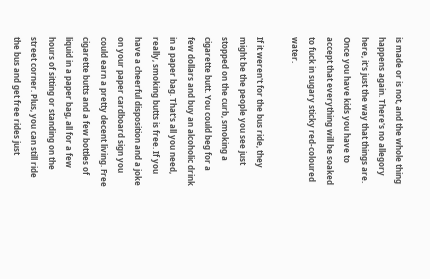is made or is not, and the whole thing happens again. There's no allegory here, it's just the way that things are. Once you have kids you have to accept that everything will be soaked to fuck in sugary sticky red-coloured water.

If it weren't for the bus ride, they might be the people you see just stopped on the curb, smoking a cigarette butt. You could beg for a few dollars and buy an alcoholic drink in a paper bag. That's all you need, really, smoking butts is free. If you have a cheerful disposition and a joke on your paper cardboard sign you could earn a pretty decent living. Free cigarette butts and a few bottles of liquid in a paper bag, all for a few hours of sitting or standing on the street corner. Plus, you can still ride the bus and get free rides just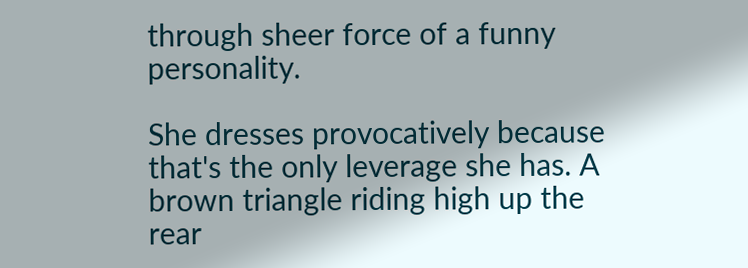through sheer force of a funny personality.

She dresses provocatively because that's the only leverage she has. A brown triangle riding high up the rear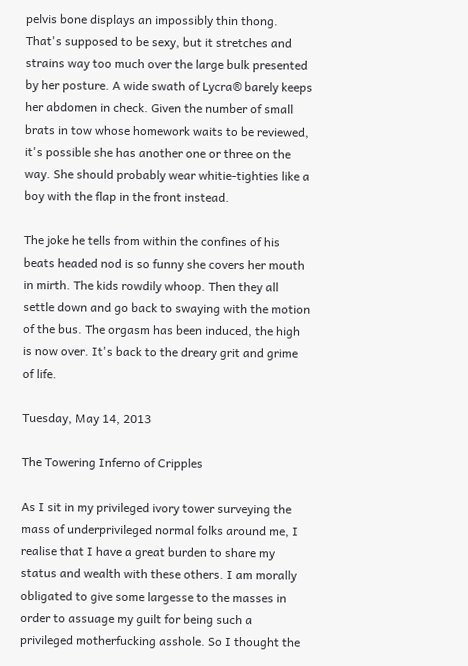pelvis bone displays an impossibly thin thong. That's supposed to be sexy, but it stretches and strains way too much over the large bulk presented by her posture. A wide swath of Lycra® barely keeps her abdomen in check. Given the number of small brats in tow whose homework waits to be reviewed, it's possible she has another one or three on the way. She should probably wear whitie-tighties like a boy with the flap in the front instead.

The joke he tells from within the confines of his beats headed nod is so funny she covers her mouth in mirth. The kids rowdily whoop. Then they all settle down and go back to swaying with the motion of the bus. The orgasm has been induced, the high is now over. It's back to the dreary grit and grime of life.

Tuesday, May 14, 2013

The Towering Inferno of Cripples

As I sit in my privileged ivory tower surveying the mass of underprivileged normal folks around me, I realise that I have a great burden to share my status and wealth with these others. I am morally obligated to give some largesse to the masses in order to assuage my guilt for being such a privileged motherfucking asshole. So I thought the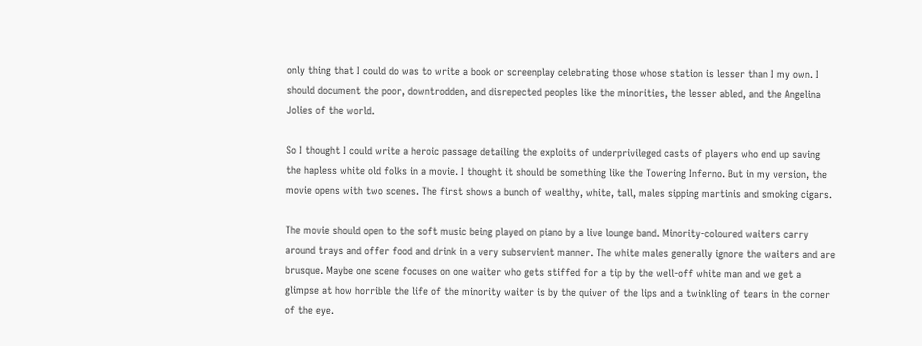only thing that I could do was to write a book or screenplay celebrating those whose station is lesser than I my own. I should document the poor, downtrodden, and disrepected peoples like the minorities, the lesser abled, and the Angelina Jolies of the world.

So I thought I could write a heroic passage detailing the exploits of underprivileged casts of players who end up saving the hapless white old folks in a movie. I thought it should be something like the Towering Inferno. But in my version, the movie opens with two scenes. The first shows a bunch of wealthy, white, tall, males sipping martinis and smoking cigars.

The movie should open to the soft music being played on piano by a live lounge band. Minority-coloured waiters carry around trays and offer food and drink in a very subservient manner. The white males generally ignore the waiters and are brusque. Maybe one scene focuses on one waiter who gets stiffed for a tip by the well-off white man and we get a glimpse at how horrible the life of the minority waiter is by the quiver of the lips and a twinkling of tears in the corner of the eye.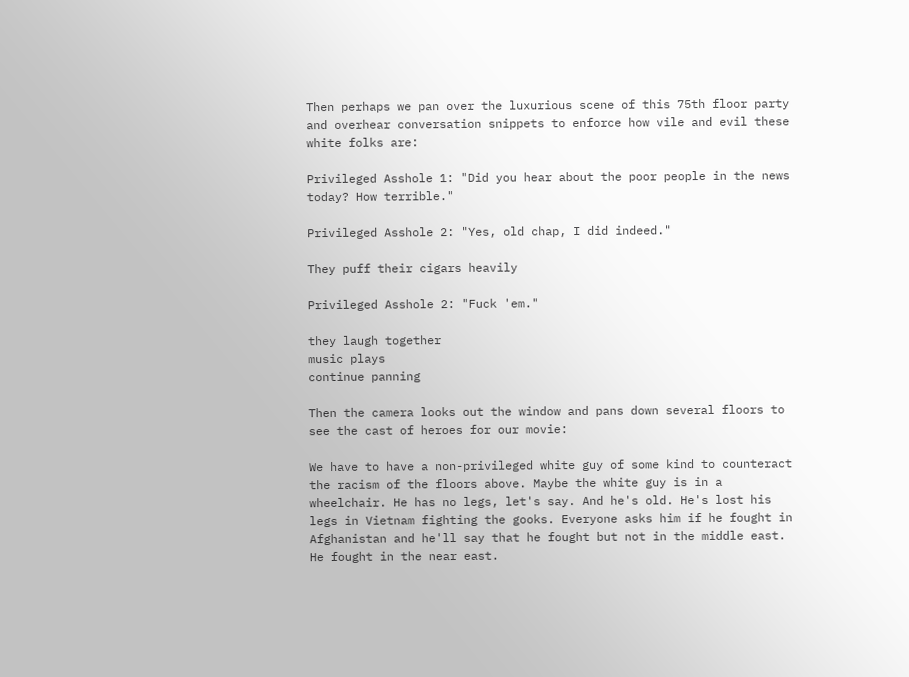Then perhaps we pan over the luxurious scene of this 75th floor party and overhear conversation snippets to enforce how vile and evil these white folks are:

Privileged Asshole 1: "Did you hear about the poor people in the news today? How terrible."

Privileged Asshole 2: "Yes, old chap, I did indeed."

They puff their cigars heavily

Privileged Asshole 2: "Fuck 'em."

they laugh together
music plays
continue panning

Then the camera looks out the window and pans down several floors to see the cast of heroes for our movie:

We have to have a non-privileged white guy of some kind to counteract the racism of the floors above. Maybe the white guy is in a wheelchair. He has no legs, let's say. And he's old. He's lost his legs in Vietnam fighting the gooks. Everyone asks him if he fought in Afghanistan and he'll say that he fought but not in the middle east. He fought in the near east.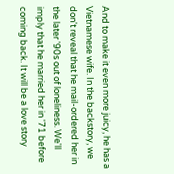And to make it even more juicy, he has a Vietnamese wife. In the backstory, we don't reveal that he mail-ordered her in the later '90s out of loneliness. We'll imply that he married her in '71 before coming back. It will be a love story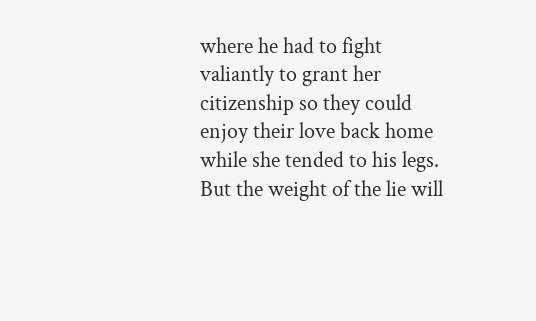where he had to fight valiantly to grant her citizenship so they could enjoy their love back home while she tended to his legs. But the weight of the lie will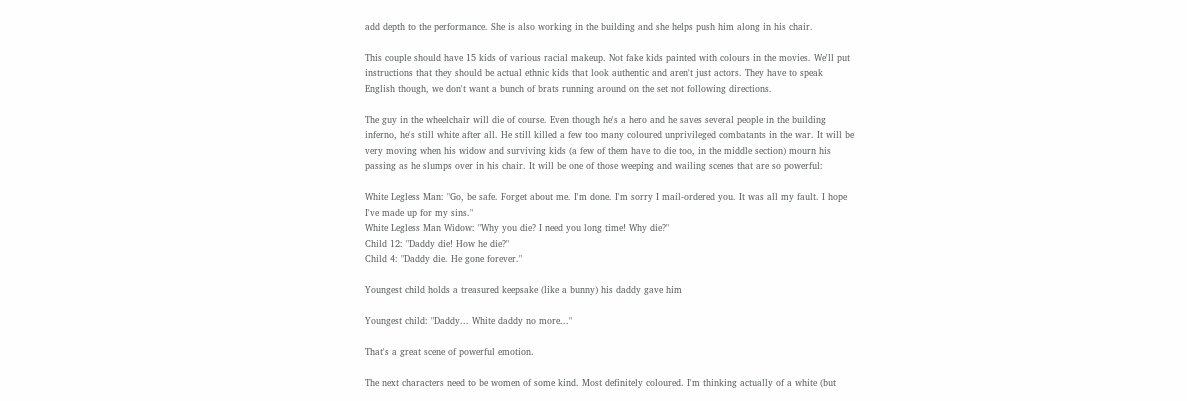add depth to the performance. She is also working in the building and she helps push him along in his chair.

This couple should have 15 kids of various racial makeup. Not fake kids painted with colours in the movies. We'll put instructions that they should be actual ethnic kids that look authentic and aren't just actors. They have to speak English though, we don't want a bunch of brats running around on the set not following directions.

The guy in the wheelchair will die of course. Even though he's a hero and he saves several people in the building inferno, he's still white after all. He still killed a few too many coloured unprivileged combatants in the war. It will be very moving when his widow and surviving kids (a few of them have to die too, in the middle section) mourn his passing as he slumps over in his chair. It will be one of those weeping and wailing scenes that are so powerful:

White Legless Man: "Go, be safe. Forget about me. I'm done. I'm sorry I mail-ordered you. It was all my fault. I hope I've made up for my sins."
White Legless Man Widow: "Why you die? I need you long time! Why die?"
Child 12: "Daddy die! How he die?"
Child 4: "Daddy die. He gone forever."

Youngest child holds a treasured keepsake (like a bunny) his daddy gave him

Youngest child: "Daddy... White daddy no more..."

That's a great scene of powerful emotion.

The next characters need to be women of some kind. Most definitely coloured. I'm thinking actually of a white (but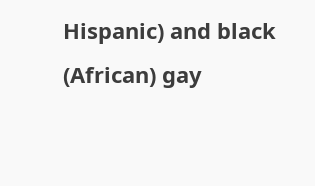Hispanic) and black (African) gay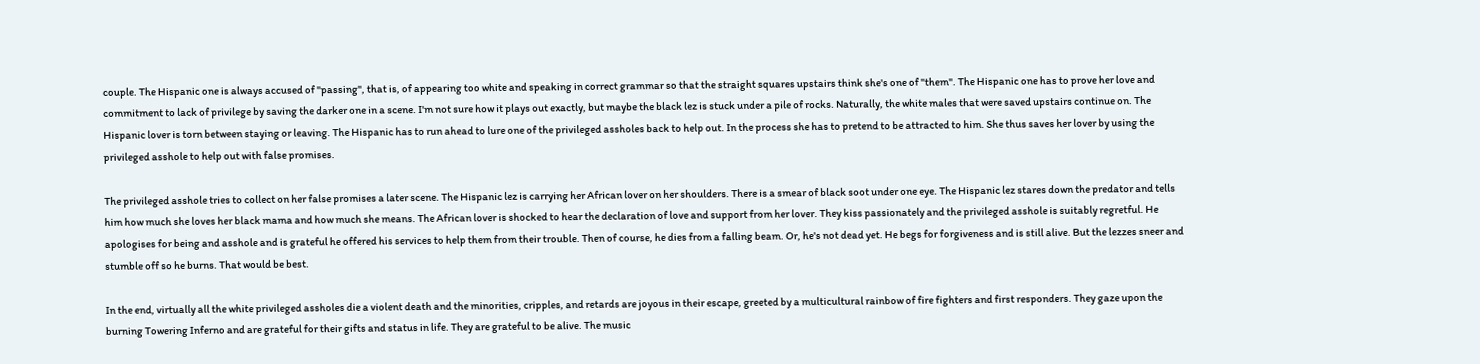couple. The Hispanic one is always accused of "passing", that is, of appearing too white and speaking in correct grammar so that the straight squares upstairs think she's one of "them". The Hispanic one has to prove her love and commitment to lack of privilege by saving the darker one in a scene. I'm not sure how it plays out exactly, but maybe the black lez is stuck under a pile of rocks. Naturally, the white males that were saved upstairs continue on. The Hispanic lover is torn between staying or leaving. The Hispanic has to run ahead to lure one of the privileged assholes back to help out. In the process she has to pretend to be attracted to him. She thus saves her lover by using the privileged asshole to help out with false promises.

The privileged asshole tries to collect on her false promises a later scene. The Hispanic lez is carrying her African lover on her shoulders. There is a smear of black soot under one eye. The Hispanic lez stares down the predator and tells him how much she loves her black mama and how much she means. The African lover is shocked to hear the declaration of love and support from her lover. They kiss passionately and the privileged asshole is suitably regretful. He apologises for being and asshole and is grateful he offered his services to help them from their trouble. Then of course, he dies from a falling beam. Or, he's not dead yet. He begs for forgiveness and is still alive. But the lezzes sneer and stumble off so he burns. That would be best.

In the end, virtually all the white privileged assholes die a violent death and the minorities, cripples, and retards are joyous in their escape, greeted by a multicultural rainbow of fire fighters and first responders. They gaze upon the burning Towering Inferno and are grateful for their gifts and status in life. They are grateful to be alive. The music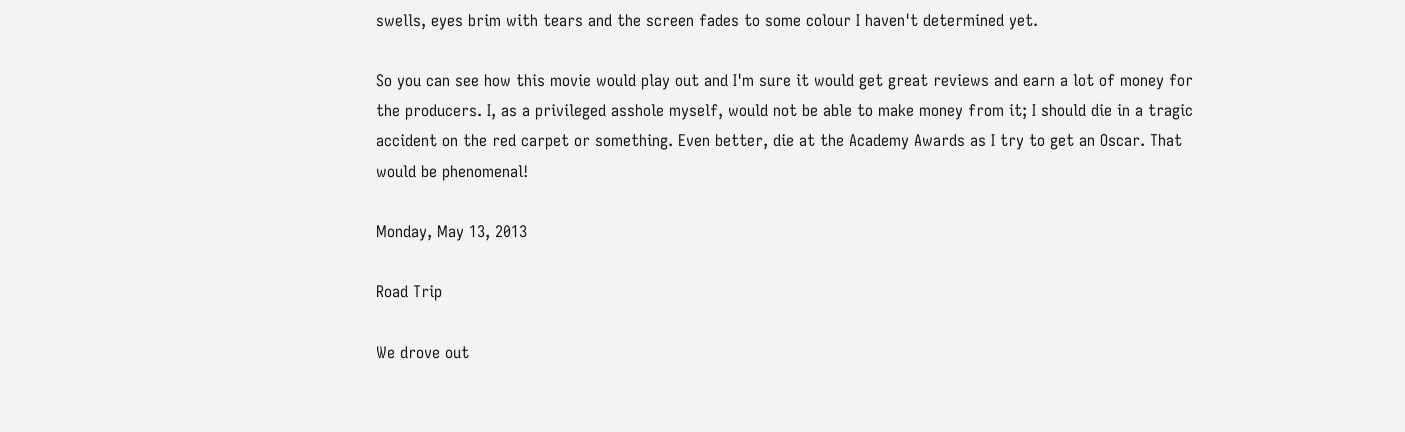swells, eyes brim with tears and the screen fades to some colour I haven't determined yet.

So you can see how this movie would play out and I'm sure it would get great reviews and earn a lot of money for the producers. I, as a privileged asshole myself, would not be able to make money from it; I should die in a tragic accident on the red carpet or something. Even better, die at the Academy Awards as I try to get an Oscar. That would be phenomenal!

Monday, May 13, 2013

Road Trip

We drove out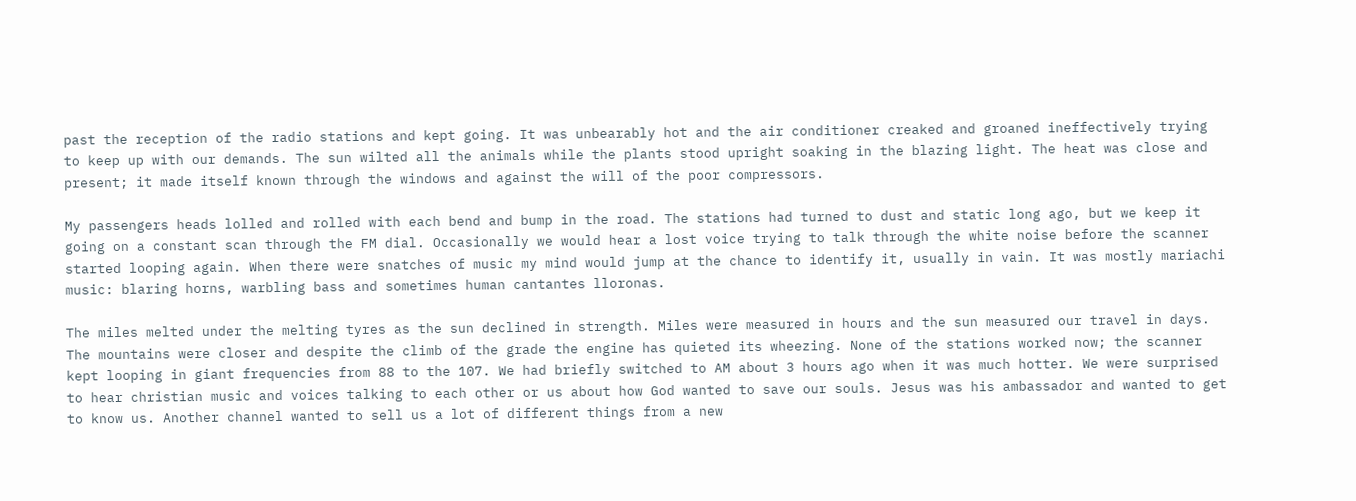past the reception of the radio stations and kept going. It was unbearably hot and the air conditioner creaked and groaned ineffectively trying to keep up with our demands. The sun wilted all the animals while the plants stood upright soaking in the blazing light. The heat was close and present; it made itself known through the windows and against the will of the poor compressors.

My passengers heads lolled and rolled with each bend and bump in the road. The stations had turned to dust and static long ago, but we keep it going on a constant scan through the FM dial. Occasionally we would hear a lost voice trying to talk through the white noise before the scanner started looping again. When there were snatches of music my mind would jump at the chance to identify it, usually in vain. It was mostly mariachi music: blaring horns, warbling bass and sometimes human cantantes lloronas.

The miles melted under the melting tyres as the sun declined in strength. Miles were measured in hours and the sun measured our travel in days. The mountains were closer and despite the climb of the grade the engine has quieted its wheezing. None of the stations worked now; the scanner kept looping in giant frequencies from 88 to the 107. We had briefly switched to AM about 3 hours ago when it was much hotter. We were surprised to hear christian music and voices talking to each other or us about how God wanted to save our souls. Jesus was his ambassador and wanted to get to know us. Another channel wanted to sell us a lot of different things from a new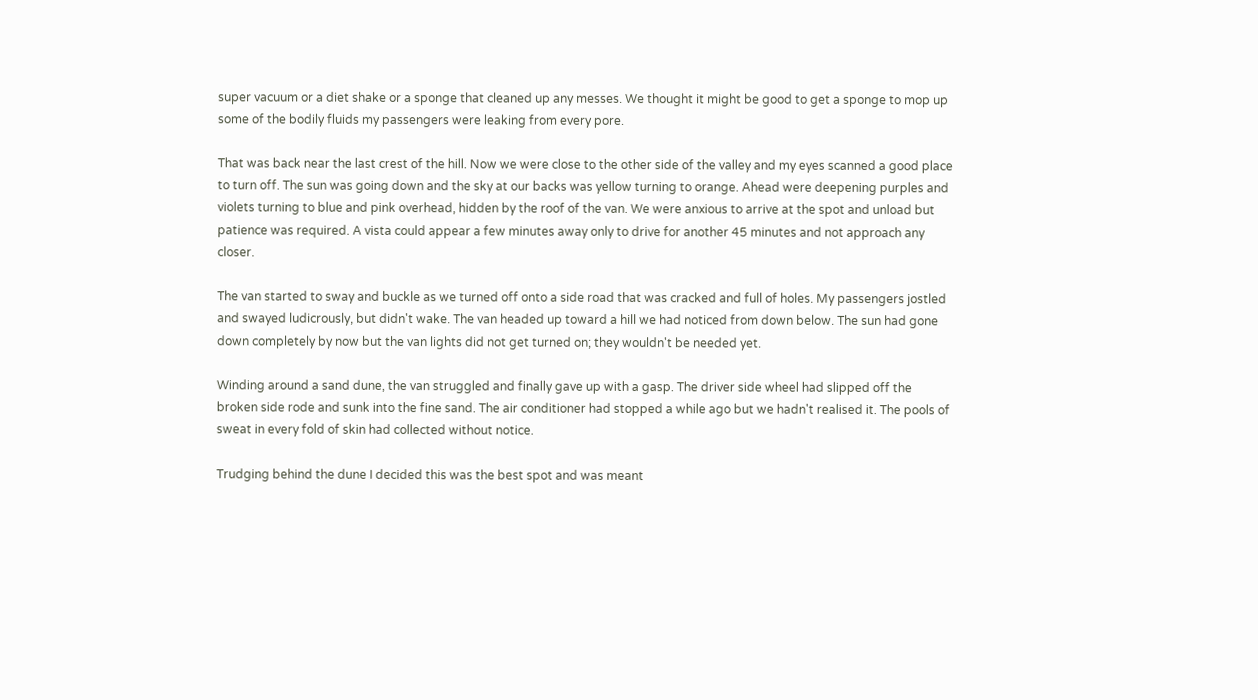super vacuum or a diet shake or a sponge that cleaned up any messes. We thought it might be good to get a sponge to mop up some of the bodily fluids my passengers were leaking from every pore.

That was back near the last crest of the hill. Now we were close to the other side of the valley and my eyes scanned a good place to turn off. The sun was going down and the sky at our backs was yellow turning to orange. Ahead were deepening purples and violets turning to blue and pink overhead, hidden by the roof of the van. We were anxious to arrive at the spot and unload but patience was required. A vista could appear a few minutes away only to drive for another 45 minutes and not approach any closer.

The van started to sway and buckle as we turned off onto a side road that was cracked and full of holes. My passengers jostled and swayed ludicrously, but didn't wake. The van headed up toward a hill we had noticed from down below. The sun had gone down completely by now but the van lights did not get turned on; they wouldn't be needed yet.

Winding around a sand dune, the van struggled and finally gave up with a gasp. The driver side wheel had slipped off the broken side rode and sunk into the fine sand. The air conditioner had stopped a while ago but we hadn't realised it. The pools of sweat in every fold of skin had collected without notice.

Trudging behind the dune I decided this was the best spot and was meant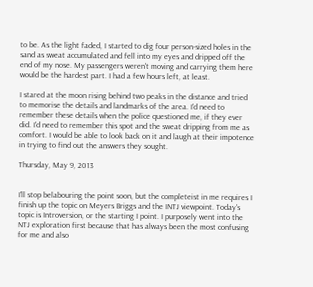to be. As the light faded, I started to dig four person-sized holes in the sand as sweat accumulated and fell into my eyes and dripped off the end of my nose. My passengers weren't moving and carrying them here would be the hardest part. I had a few hours left, at least.

I stared at the moon rising behind two peaks in the distance and tried to memorise the details and landmarks of the area. I'd need to remember these details when the police questioned me, if they ever did. I'd need to remember this spot and the sweat dripping from me as comfort. I would be able to look back on it and laugh at their impotence in trying to find out the answers they sought.

Thursday, May 9, 2013


I'll stop belabouring the point soon, but the completeist in me requires I finish up the topic on Meyers Briggs and the INTJ viewpoint. Today's topic is Introversion, or the starting I point. I purposely went into the NTJ exploration first because that has always been the most confusing for me and also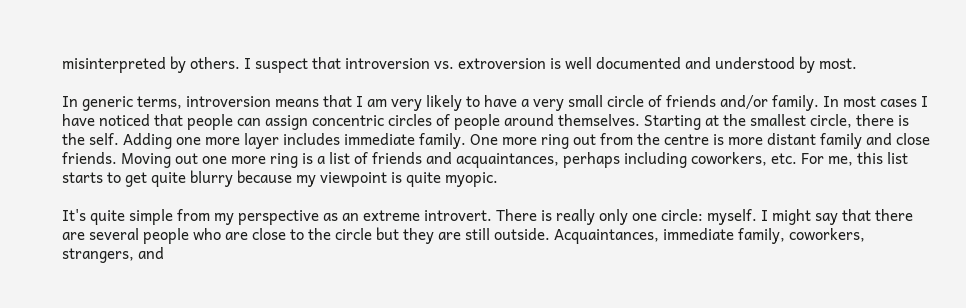misinterpreted by others. I suspect that introversion vs. extroversion is well documented and understood by most.

In generic terms, introversion means that I am very likely to have a very small circle of friends and/or family. In most cases I have noticed that people can assign concentric circles of people around themselves. Starting at the smallest circle, there is the self. Adding one more layer includes immediate family. One more ring out from the centre is more distant family and close friends. Moving out one more ring is a list of friends and acquaintances, perhaps including coworkers, etc. For me, this list starts to get quite blurry because my viewpoint is quite myopic.

It's quite simple from my perspective as an extreme introvert. There is really only one circle: myself. I might say that there are several people who are close to the circle but they are still outside. Acquaintances, immediate family, coworkers, strangers, and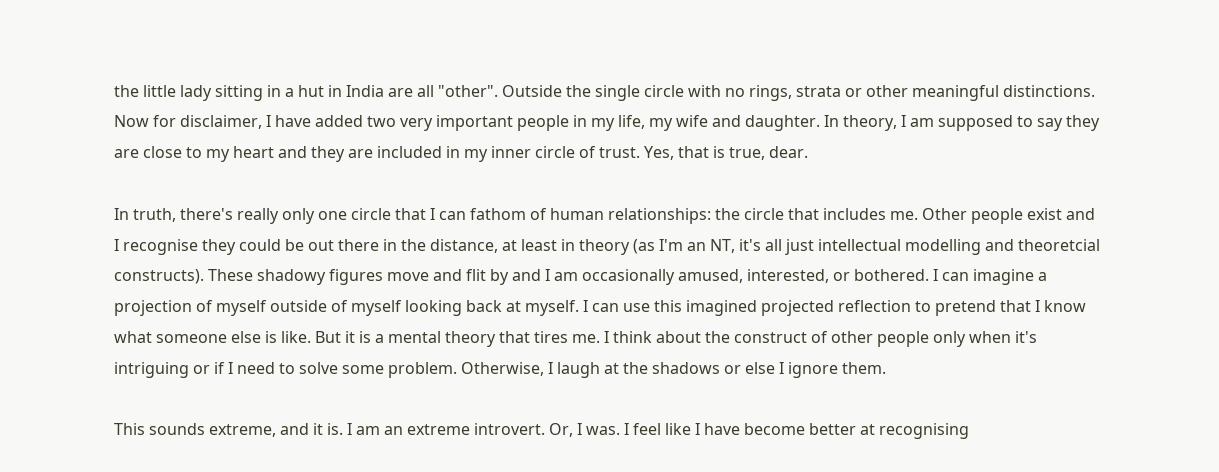the little lady sitting in a hut in India are all "other". Outside the single circle with no rings, strata or other meaningful distinctions. Now for disclaimer, I have added two very important people in my life, my wife and daughter. In theory, I am supposed to say they are close to my heart and they are included in my inner circle of trust. Yes, that is true, dear.

In truth, there's really only one circle that I can fathom of human relationships: the circle that includes me. Other people exist and I recognise they could be out there in the distance, at least in theory (as I'm an NT, it's all just intellectual modelling and theoretcial constructs). These shadowy figures move and flit by and I am occasionally amused, interested, or bothered. I can imagine a projection of myself outside of myself looking back at myself. I can use this imagined projected reflection to pretend that I know what someone else is like. But it is a mental theory that tires me. I think about the construct of other people only when it's intriguing or if I need to solve some problem. Otherwise, I laugh at the shadows or else I ignore them.

This sounds extreme, and it is. I am an extreme introvert. Or, I was. I feel like I have become better at recognising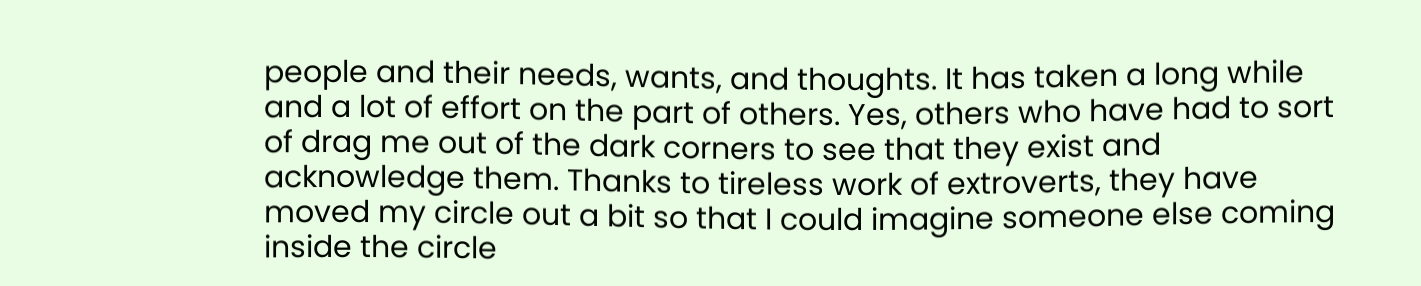people and their needs, wants, and thoughts. It has taken a long while and a lot of effort on the part of others. Yes, others who have had to sort of drag me out of the dark corners to see that they exist and acknowledge them. Thanks to tireless work of extroverts, they have moved my circle out a bit so that I could imagine someone else coming inside the circle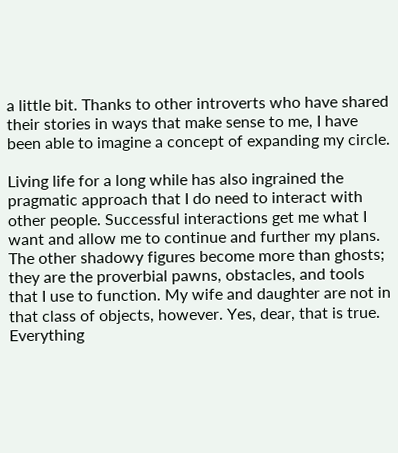a little bit. Thanks to other introverts who have shared their stories in ways that make sense to me, I have been able to imagine a concept of expanding my circle.

Living life for a long while has also ingrained the pragmatic approach that I do need to interact with other people. Successful interactions get me what I want and allow me to continue and further my plans. The other shadowy figures become more than ghosts; they are the proverbial pawns, obstacles, and tools that I use to function. My wife and daughter are not in that class of objects, however. Yes, dear, that is true. Everything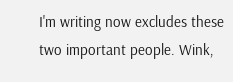I'm writing now excludes these two important people. Wink,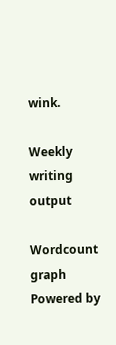wink.

Weekly writing output

Wordcount graph
Powered by